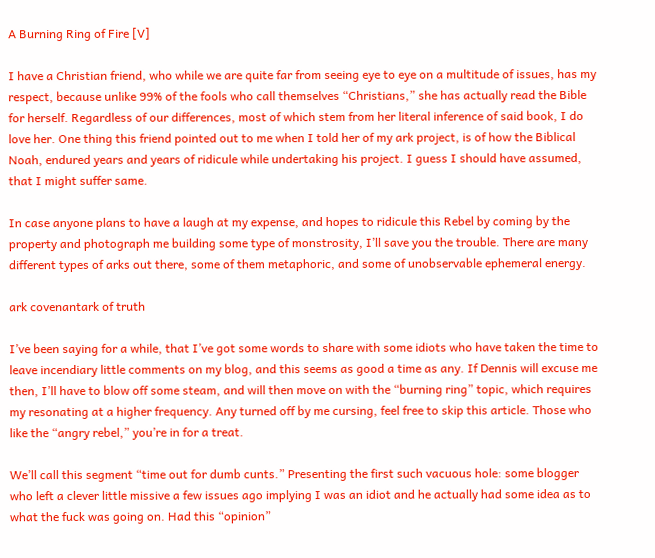A Burning Ring of Fire [V]

I have a Christian friend, who while we are quite far from seeing eye to eye on a multitude of issues, has my respect, because unlike 99% of the fools who call themselves “Christians,” she has actually read the Bible for herself. Regardless of our differences, most of which stem from her literal inference of said book, I do love her. One thing this friend pointed out to me when I told her of my ark project, is of how the Biblical Noah, endured years and years of ridicule while undertaking his project. I guess I should have assumed, that I might suffer same.

In case anyone plans to have a laugh at my expense, and hopes to ridicule this Rebel by coming by the property and photograph me building some type of monstrosity, I’ll save you the trouble. There are many different types of arks out there, some of them metaphoric, and some of unobservable ephemeral energy.

ark covenantark of truth

I’ve been saying for a while, that I’ve got some words to share with some idiots who have taken the time to leave incendiary little comments on my blog, and this seems as good a time as any. If Dennis will excuse me then, I’ll have to blow off some steam, and will then move on with the “burning ring” topic, which requires my resonating at a higher frequency. Any turned off by me cursing, feel free to skip this article. Those who like the “angry rebel,” you’re in for a treat.

We’ll call this segment “time out for dumb cunts.” Presenting the first such vacuous hole: some blogger who left a clever little missive a few issues ago implying I was an idiot and he actually had some idea as to what the fuck was going on. Had this “opinion”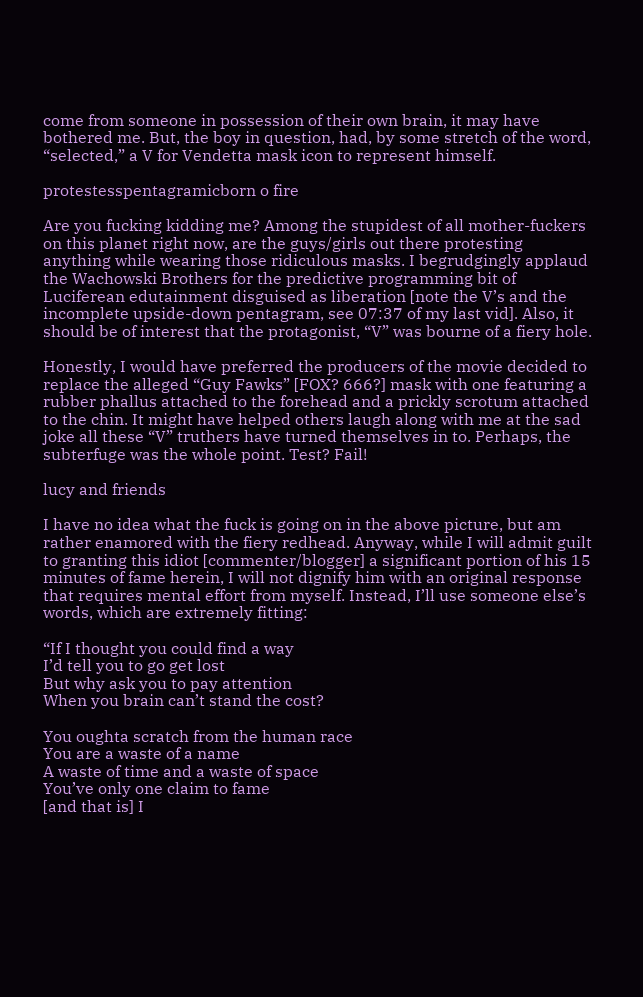come from someone in possession of their own brain, it may have bothered me. But, the boy in question, had, by some stretch of the word, “selected,” a V for Vendetta mask icon to represent himself.

protestesspentagramicborn o fire

Are you fucking kidding me? Among the stupidest of all mother-fuckers on this planet right now, are the guys/girls out there protesting anything while wearing those ridiculous masks. I begrudgingly applaud the Wachowski Brothers for the predictive programming bit of Luciferean edutainment disguised as liberation [note the V’s and the incomplete upside-down pentagram, see 07:37 of my last vid]. Also, it should be of interest that the protagonist, “V” was bourne of a fiery hole.

Honestly, I would have preferred the producers of the movie decided to replace the alleged “Guy Fawks” [FOX? 666?] mask with one featuring a rubber phallus attached to the forehead and a prickly scrotum attached to the chin. It might have helped others laugh along with me at the sad joke all these “V” truthers have turned themselves in to. Perhaps, the subterfuge was the whole point. Test? Fail!

lucy and friends

I have no idea what the fuck is going on in the above picture, but am rather enamored with the fiery redhead. Anyway, while I will admit guilt to granting this idiot [commenter/blogger] a significant portion of his 15 minutes of fame herein, I will not dignify him with an original response that requires mental effort from myself. Instead, I’ll use someone else’s words, which are extremely fitting:

“If I thought you could find a way
I’d tell you to go get lost
But why ask you to pay attention
When you brain can’t stand the cost?

You oughta scratch from the human race
You are a waste of a name
A waste of time and a waste of space
You’ve only one claim to fame
[and that is] I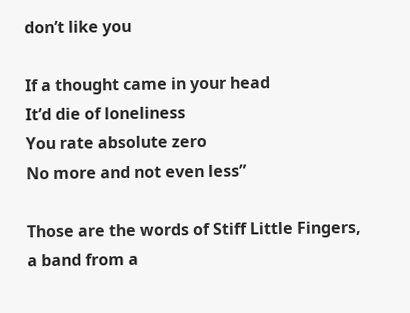don’t like you

If a thought came in your head
It’d die of loneliness
You rate absolute zero
No more and not even less”

Those are the words of Stiff Little Fingers, a band from a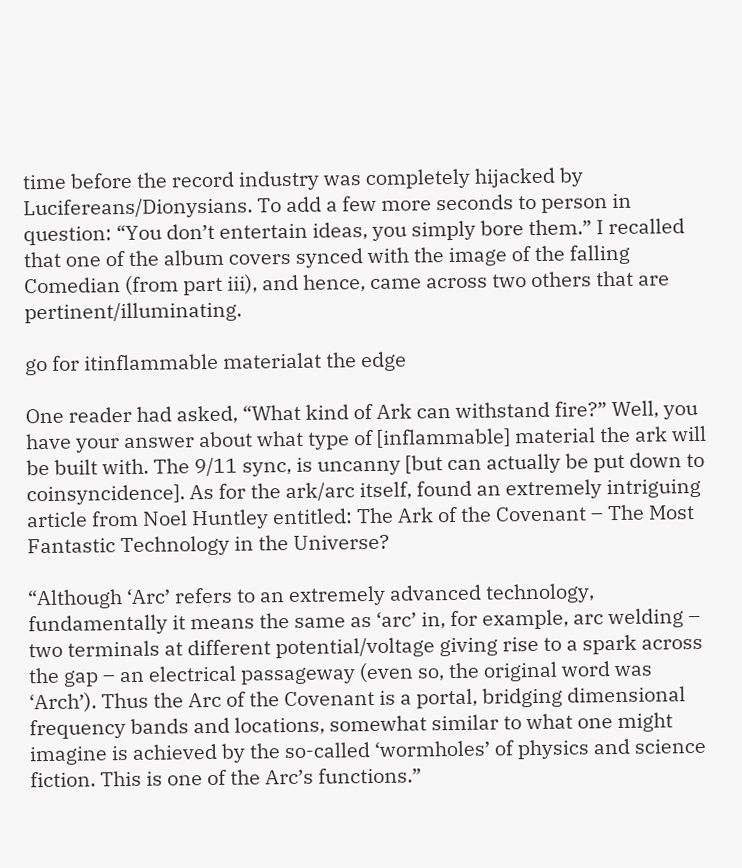time before the record industry was completely hijacked by Lucifereans/Dionysians. To add a few more seconds to person in question: “You don’t entertain ideas, you simply bore them.” I recalled that one of the album covers synced with the image of the falling Comedian (from part iii), and hence, came across two others that are pertinent/illuminating.

go for itinflammable materialat the edge

One reader had asked, “What kind of Ark can withstand fire?” Well, you have your answer about what type of [inflammable] material the ark will be built with. The 9/11 sync, is uncanny [but can actually be put down to coinsyncidence]. As for the ark/arc itself, found an extremely intriguing article from Noel Huntley entitled: The Ark of the Covenant – The Most Fantastic Technology in the Universe?

“Although ‘Arc’ refers to an extremely advanced technology, fundamentally it means the same as ‘arc’ in, for example, arc welding – two terminals at different potential/voltage giving rise to a spark across the gap – an electrical passageway (even so, the original word was ‘Arch’). Thus the Arc of the Covenant is a portal, bridging dimensional frequency bands and locations, somewhat similar to what one might imagine is achieved by the so-called ‘wormholes’ of physics and science fiction. This is one of the Arc’s functions.”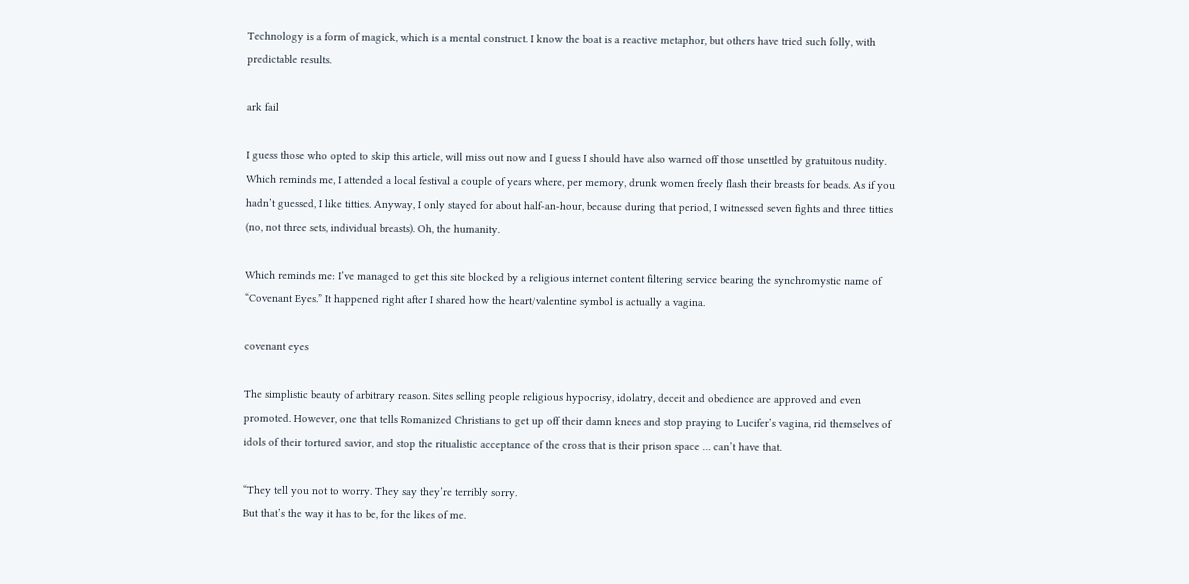Technology is a form of magick, which is a mental construct. I know the boat is a reactive metaphor, but others have tried such folly, with predictable results.

ark fail

I guess those who opted to skip this article, will miss out now and I guess I should have also warned off those unsettled by gratuitous nudity. Which reminds me, I attended a local festival a couple of years where, per memory, drunk women freely flash their breasts for beads. As if you hadn’t guessed, I like titties. Anyway, I only stayed for about half-an-hour, because during that period, I witnessed seven fights and three titties (no, not three sets, individual breasts). Oh, the humanity.

Which reminds me: I’ve managed to get this site blocked by a religious internet content filtering service bearing the synchromystic name of “Covenant Eyes.” It happened right after I shared how the heart/valentine symbol is actually a vagina.

covenant eyes

The simplistic beauty of arbitrary reason. Sites selling people religious hypocrisy, idolatry, deceit and obedience are approved and even promoted. However, one that tells Romanized Christians to get up off their damn knees and stop praying to Lucifer’s vagina, rid themselves of idols of their tortured savior, and stop the ritualistic acceptance of the cross that is their prison space … can’t have that.

“They tell you not to worry. They say they’re terribly sorry.
But that’s the way it has to be, for the likes of me.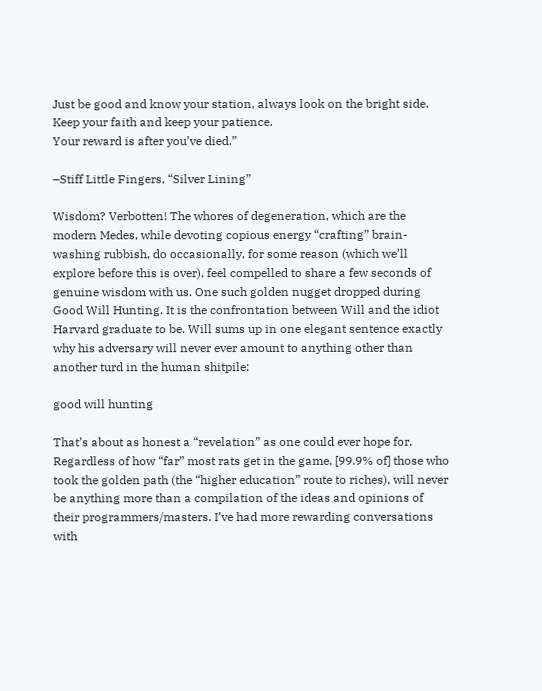Just be good and know your station, always look on the bright side.
Keep your faith and keep your patience.
Your reward is after you’ve died.”

–Stiff Little Fingers, “Silver Lining”

Wisdom? Verbotten! The whores of degeneration, which are the modern Medes, while devoting copious energy “crafting” brain-washing rubbish, do occasionally, for some reason (which we’ll explore before this is over), feel compelled to share a few seconds of genuine wisdom with us. One such golden nugget dropped during Good Will Hunting. It is the confrontation between Will and the idiot Harvard graduate to be. Will sums up in one elegant sentence exactly why his adversary will never ever amount to anything other than another turd in the human shitpile:

good will hunting

That’s about as honest a “revelation” as one could ever hope for. Regardless of how “far” most rats get in the game, [99.9% of] those who took the golden path (the “higher education” route to riches), will never be anything more than a compilation of the ideas and opinions of their programmers/masters. I’ve had more rewarding conversations with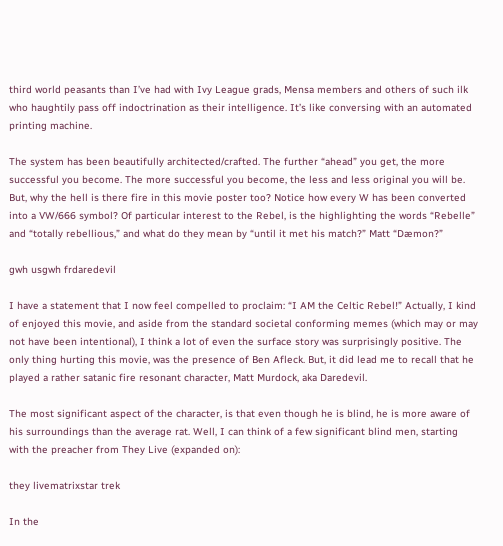third world peasants than I’ve had with Ivy League grads, Mensa members and others of such ilk who haughtily pass off indoctrination as their intelligence. It’s like conversing with an automated printing machine.

The system has been beautifully architected/crafted. The further “ahead” you get, the more successful you become. The more successful you become, the less and less original you will be. But, why the hell is there fire in this movie poster too? Notice how every W has been converted into a VW/666 symbol? Of particular interest to the Rebel, is the highlighting the words “Rebelle” and “totally rebellious,” and what do they mean by “until it met his match?” Matt “Dæmon?”

gwh usgwh frdaredevil

I have a statement that I now feel compelled to proclaim: “I AM the Celtic Rebel!” Actually, I kind of enjoyed this movie, and aside from the standard societal conforming memes (which may or may not have been intentional), I think a lot of even the surface story was surprisingly positive. The only thing hurting this movie, was the presence of Ben Afleck. But, it did lead me to recall that he played a rather satanic fire resonant character, Matt Murdock, aka Daredevil.

The most significant aspect of the character, is that even though he is blind, he is more aware of his surroundings than the average rat. Well, I can think of a few significant blind men, starting with the preacher from They Live (expanded on):

they livematrixstar trek

In the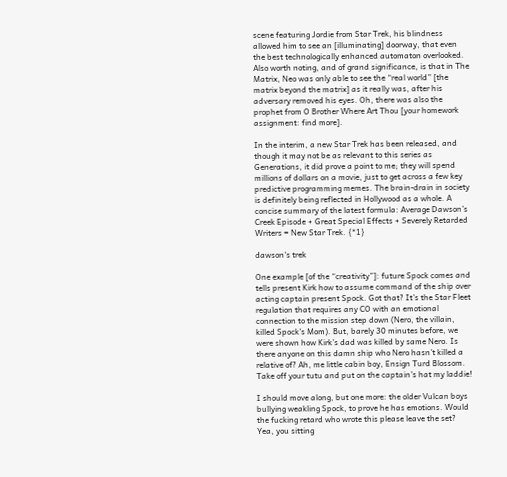scene featuring Jordie from Star Trek, his blindness allowed him to see an [illuminating] doorway, that even the best technologically enhanced automaton overlooked. Also worth noting, and of grand significance, is that in The Matrix, Neo was only able to see the “real world” [the matrix beyond the matrix] as it really was, after his adversary removed his eyes. Oh, there was also the prophet from O Brother Where Art Thou [your homework assignment: find more].

In the interim, a new Star Trek has been released, and though it may not be as relevant to this series as Generations, it did prove a point to me; they will spend millions of dollars on a movie, just to get across a few key predictive programming memes. The brain-drain in society is definitely being reflected in Hollywood as a whole. A concise summary of the latest formula: Average Dawson’s Creek Episode + Great Special Effects + Severely Retarded Writers = New Star Trek. {*1}

dawson's trek

One example [of the “creativity”]: future Spock comes and tells present Kirk how to assume command of the ship over acting captain present Spock. Got that? It’s the Star Fleet regulation that requires any CO with an emotional connection to the mission step down (Nero, the villain, killed Spock’s Mom). But, barely 30 minutes before, we were shown how Kirk’s dad was killed by same Nero. Is there anyone on this damn ship who Nero hasn’t killed a relative of? Ah, me little cabin boy, Ensign Turd Blossom. Take off your tutu and put on the captain’s hat my laddie!

I should move along, but one more: the older Vulcan boys bullying weakling Spock, to prove he has emotions. Would the fucking retard who wrote this please leave the set? Yea, you sitting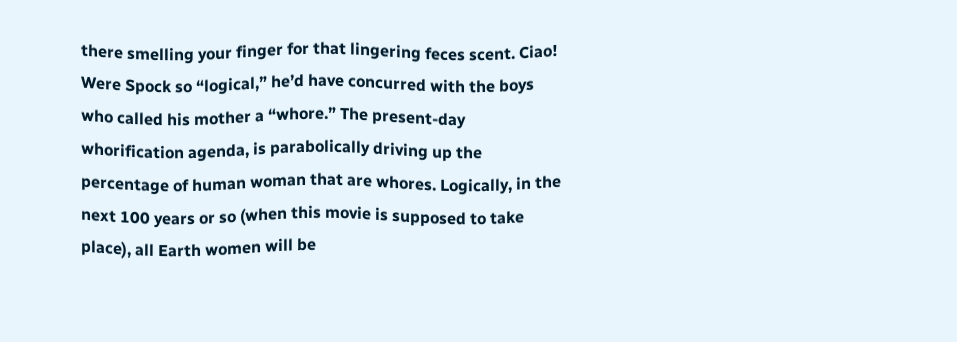there smelling your finger for that lingering feces scent. Ciao! Were Spock so “logical,” he’d have concurred with the boys who called his mother a “whore.” The present-day whorification agenda, is parabolically driving up the percentage of human woman that are whores. Logically, in the next 100 years or so (when this movie is supposed to take place), all Earth women will be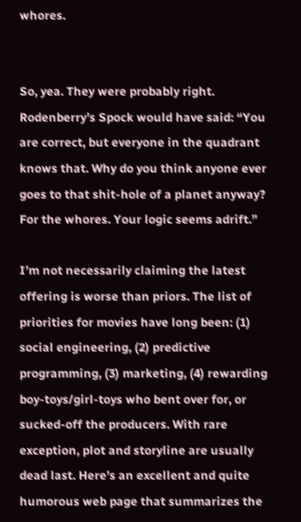whores.


So, yea. They were probably right. Rodenberry’s Spock would have said: “You are correct, but everyone in the quadrant knows that. Why do you think anyone ever goes to that shit-hole of a planet anyway? For the whores. Your logic seems adrift.”

I’m not necessarily claiming the latest offering is worse than priors. The list of priorities for movies have long been: (1) social engineering, (2) predictive programming, (3) marketing, (4) rewarding boy-toys/girl-toys who bent over for, or sucked-off the producers. With rare exception, plot and storyline are usually dead last. Here’s an excellent and quite humorous web page that summarizes the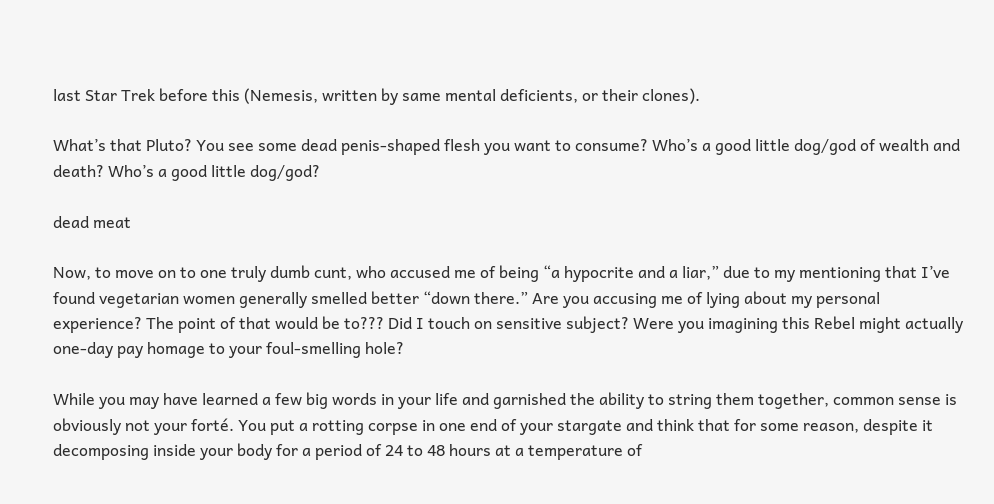last Star Trek before this (Nemesis, written by same mental deficients, or their clones).

What’s that Pluto? You see some dead penis-shaped flesh you want to consume? Who’s a good little dog/god of wealth and death? Who’s a good little dog/god?

dead meat

Now, to move on to one truly dumb cunt, who accused me of being “a hypocrite and a liar,” due to my mentioning that I’ve found vegetarian women generally smelled better “down there.” Are you accusing me of lying about my personal experience? The point of that would be to??? Did I touch on sensitive subject? Were you imagining this Rebel might actually one-day pay homage to your foul-smelling hole?

While you may have learned a few big words in your life and garnished the ability to string them together, common sense is obviously not your forté. You put a rotting corpse in one end of your stargate and think that for some reason, despite it decomposing inside your body for a period of 24 to 48 hours at a temperature of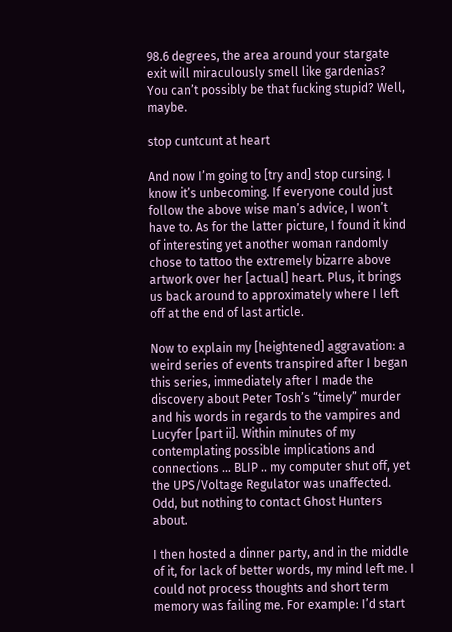98.6 degrees, the area around your stargate exit will miraculously smell like gardenias? You can’t possibly be that fucking stupid? Well, maybe.

stop cuntcunt at heart

And now I’m going to [try and] stop cursing. I know it’s unbecoming. If everyone could just follow the above wise man’s advice, I won’t have to. As for the latter picture, I found it kind of interesting yet another woman randomly chose to tattoo the extremely bizarre above artwork over her [actual] heart. Plus, it brings us back around to approximately where I left off at the end of last article.

Now to explain my [heightened] aggravation: a weird series of events transpired after I began this series, immediately after I made the discovery about Peter Tosh’s “timely” murder and his words in regards to the vampires and Lucyfer [part ii]. Within minutes of my contemplating possible implications and connections … BLIP .. my computer shut off, yet the UPS/Voltage Regulator was unaffected. Odd, but nothing to contact Ghost Hunters about.

I then hosted a dinner party, and in the middle of it, for lack of better words, my mind left me. I could not process thoughts and short term memory was failing me. For example: I’d start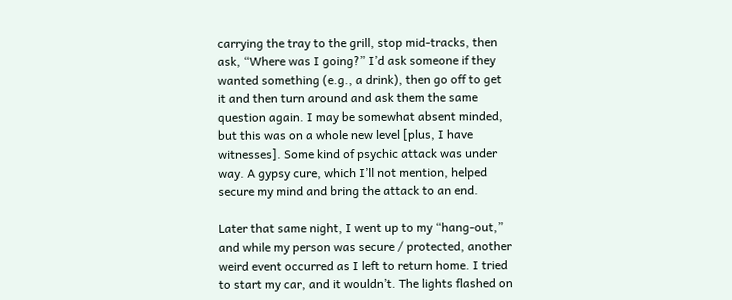carrying the tray to the grill, stop mid-tracks, then ask, “Where was I going?” I’d ask someone if they wanted something (e.g., a drink), then go off to get it and then turn around and ask them the same question again. I may be somewhat absent minded, but this was on a whole new level [plus, I have witnesses]. Some kind of psychic attack was under way. A gypsy cure, which I’ll not mention, helped secure my mind and bring the attack to an end.

Later that same night, I went up to my “hang-out,” and while my person was secure / protected, another weird event occurred as I left to return home. I tried to start my car, and it wouldn’t. The lights flashed on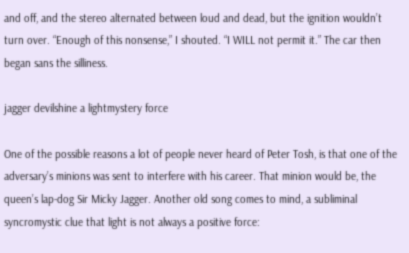and off, and the stereo alternated between loud and dead, but the ignition wouldn’t turn over. “Enough of this nonsense,” I shouted. “I WILL not permit it.” The car then began sans the silliness.

jagger devilshine a lightmystery force

One of the possible reasons a lot of people never heard of Peter Tosh, is that one of the adversary’s minions was sent to interfere with his career. That minion would be, the queen’s lap-dog Sir Micky Jagger. Another old song comes to mind, a subliminal syncromystic clue that light is not always a positive force: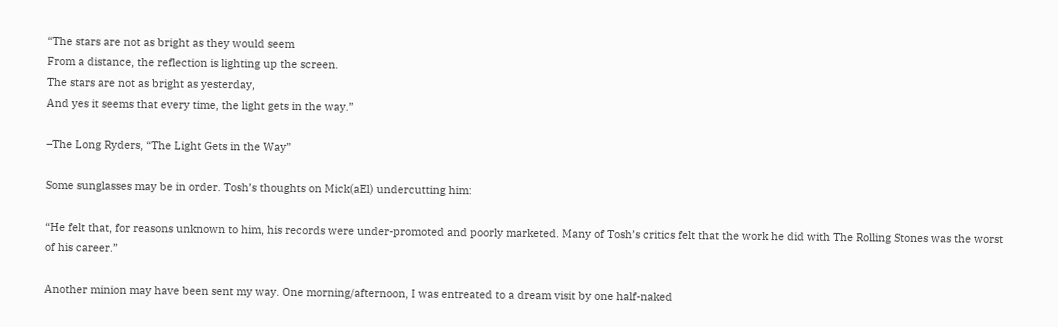“The stars are not as bright as they would seem
From a distance, the reflection is lighting up the screen.
The stars are not as bright as yesterday,
And yes it seems that every time, the light gets in the way.”

–The Long Ryders, “The Light Gets in the Way”

Some sunglasses may be in order. Tosh’s thoughts on Mick(aEl) undercutting him:

“He felt that, for reasons unknown to him, his records were under-promoted and poorly marketed. Many of Tosh’s critics felt that the work he did with The Rolling Stones was the worst of his career.”

Another minion may have been sent my way. One morning/afternoon, I was entreated to a dream visit by one half-naked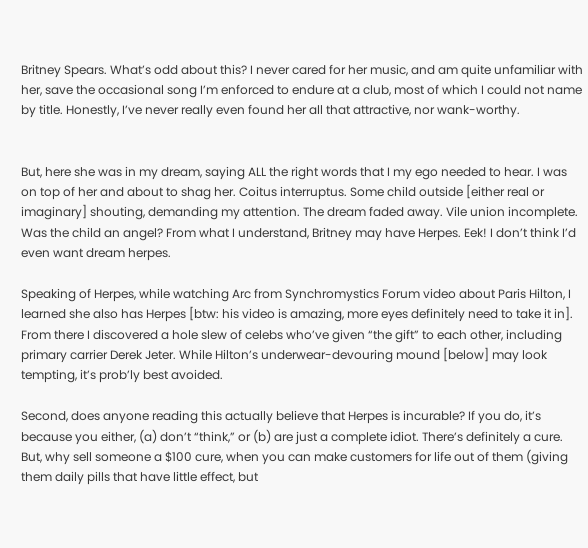Britney Spears. What’s odd about this? I never cared for her music, and am quite unfamiliar with her, save the occasional song I’m enforced to endure at a club, most of which I could not name by title. Honestly, I’ve never really even found her all that attractive, nor wank-worthy.


But, here she was in my dream, saying ALL the right words that I my ego needed to hear. I was on top of her and about to shag her. Coitus interruptus. Some child outside [either real or imaginary] shouting, demanding my attention. The dream faded away. Vile union incomplete. Was the child an angel? From what I understand, Britney may have Herpes. Eek! I don’t think I’d even want dream herpes.

Speaking of Herpes, while watching Arc from Synchromystics Forum video about Paris Hilton, I learned she also has Herpes [btw: his video is amazing, more eyes definitely need to take it in]. From there I discovered a hole slew of celebs who’ve given “the gift” to each other, including primary carrier Derek Jeter. While Hilton’s underwear-devouring mound [below] may look tempting, it’s prob’ly best avoided.

Second, does anyone reading this actually believe that Herpes is incurable? If you do, it’s because you either, (a) don’t “think,” or (b) are just a complete idiot. There’s definitely a cure. But, why sell someone a $100 cure, when you can make customers for life out of them (giving them daily pills that have little effect, but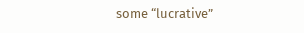some “lucrative”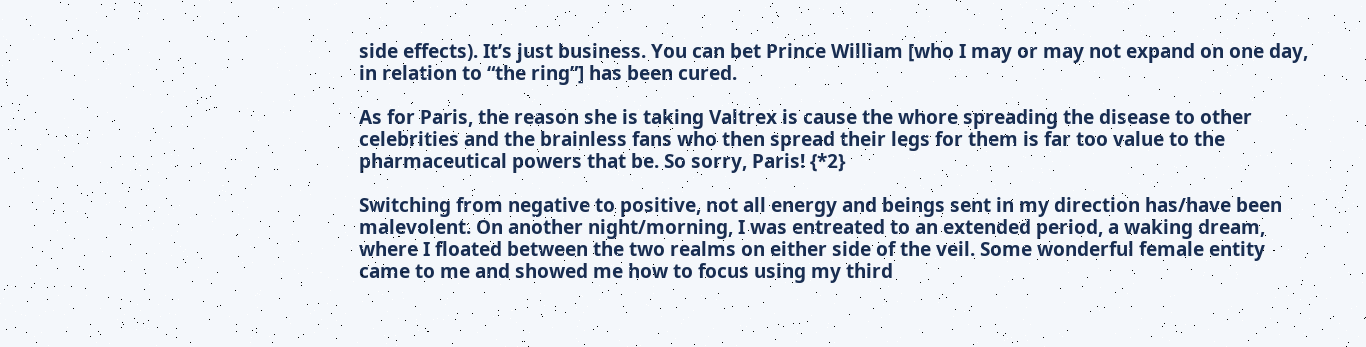side effects). It’s just business. You can bet Prince William [who I may or may not expand on one day, in relation to “the ring”] has been cured.

As for Paris, the reason she is taking Valtrex is cause the whore spreading the disease to other celebrities and the brainless fans who then spread their legs for them is far too value to the pharmaceutical powers that be. So sorry, Paris! {*2}

Switching from negative to positive, not all energy and beings sent in my direction has/have been malevolent. On another night/morning, I was entreated to an extended period, a waking dream, where I floated between the two realms on either side of the veil. Some wonderful female entity came to me and showed me how to focus using my third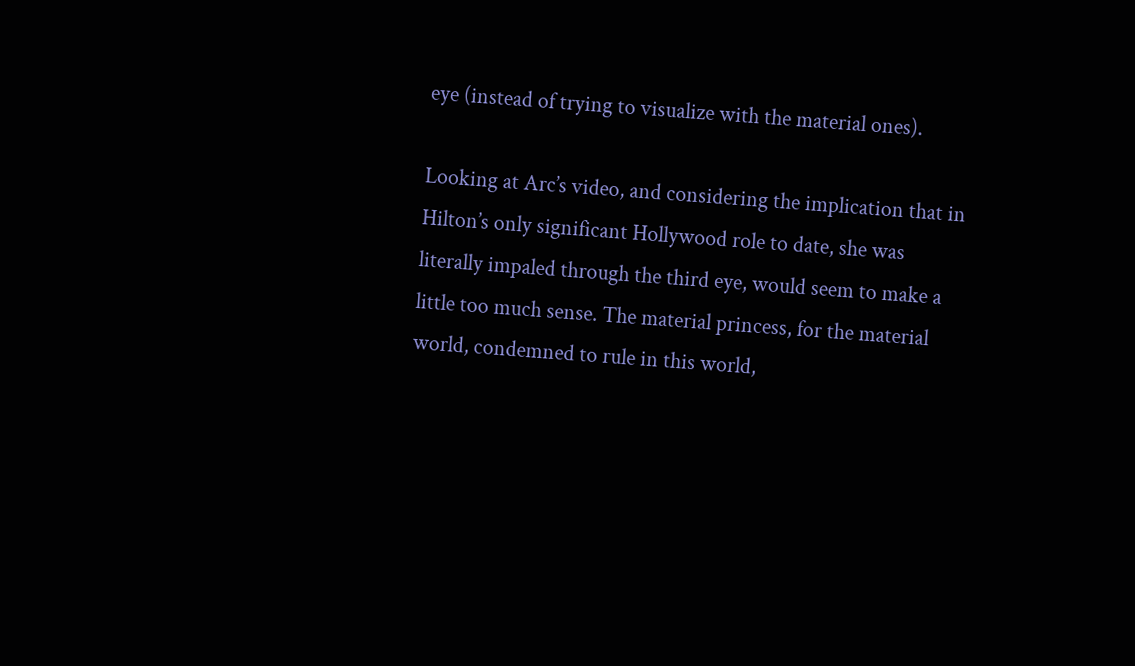eye (instead of trying to visualize with the material ones).

Looking at Arc’s video, and considering the implication that in Hilton’s only significant Hollywood role to date, she was literally impaled through the third eye, would seem to make a little too much sense. The material princess, for the material world, condemned to rule in this world,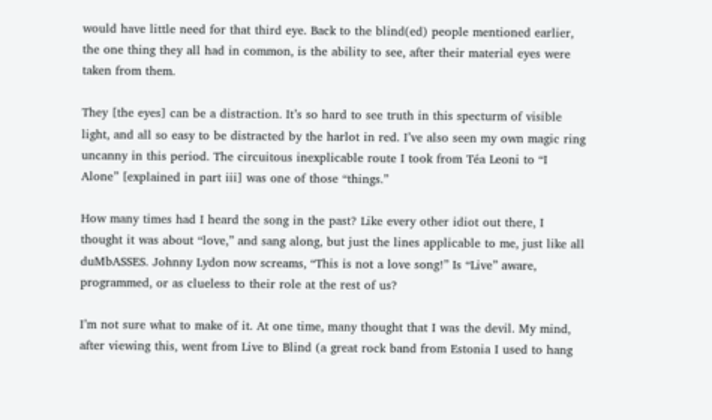would have little need for that third eye. Back to the blind(ed) people mentioned earlier, the one thing they all had in common, is the ability to see, after their material eyes were taken from them.

They [the eyes] can be a distraction. It’s so hard to see truth in this specturm of visible light, and all so easy to be distracted by the harlot in red. I’ve also seen my own magic ring uncanny in this period. The circuitous inexplicable route I took from Téa Leoni to “I Alone” [explained in part iii] was one of those “things.”

How many times had I heard the song in the past? Like every other idiot out there, I thought it was about “love,” and sang along, but just the lines applicable to me, just like all duMbASSES. Johnny Lydon now screams, “This is not a love song!” Is “Live” aware, programmed, or as clueless to their role at the rest of us?

I’m not sure what to make of it. At one time, many thought that I was the devil. My mind, after viewing this, went from Live to Blind (a great rock band from Estonia I used to hang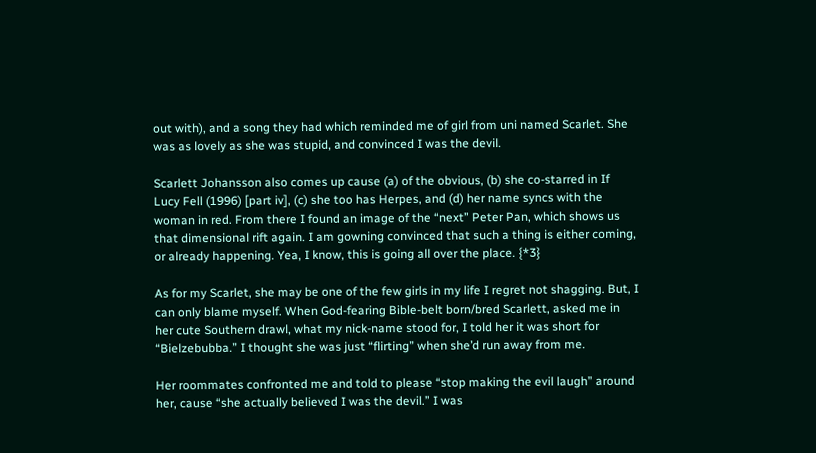out with), and a song they had which reminded me of girl from uni named Scarlet. She was as lovely as she was stupid, and convinced I was the devil.

Scarlett Johansson also comes up cause (a) of the obvious, (b) she co-starred in If Lucy Fell (1996) [part iv], (c) she too has Herpes, and (d) her name syncs with the woman in red. From there I found an image of the “next” Peter Pan, which shows us that dimensional rift again. I am gowning convinced that such a thing is either coming, or already happening. Yea, I know, this is going all over the place. {*3}

As for my Scarlet, she may be one of the few girls in my life I regret not shagging. But, I can only blame myself. When God-fearing Bible-belt born/bred Scarlett, asked me in her cute Southern drawl, what my nick-name stood for, I told her it was short for “Bielzebubba.” I thought she was just “flirting” when she’d run away from me.

Her roommates confronted me and told to please “stop making the evil laugh” around her, cause “she actually believed I was the devil.” I was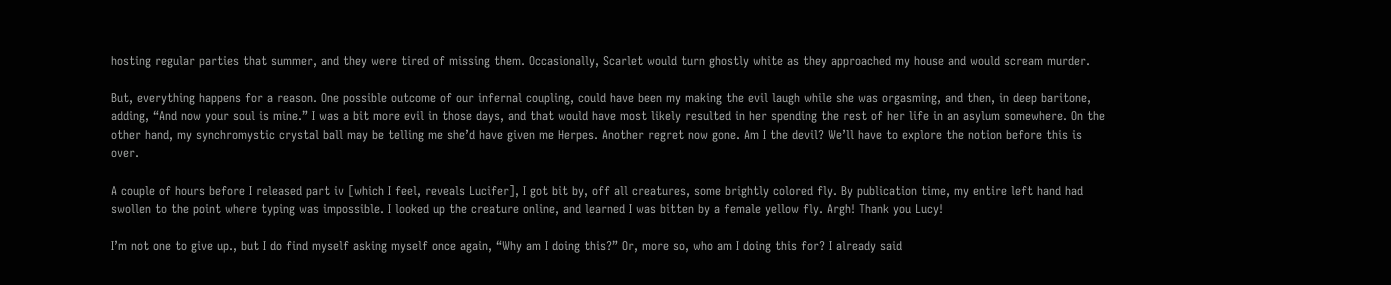hosting regular parties that summer, and they were tired of missing them. Occasionally, Scarlet would turn ghostly white as they approached my house and would scream murder.

But, everything happens for a reason. One possible outcome of our infernal coupling, could have been my making the evil laugh while she was orgasming, and then, in deep baritone, adding, “And now your soul is mine.” I was a bit more evil in those days, and that would have most likely resulted in her spending the rest of her life in an asylum somewhere. On the other hand, my synchromystic crystal ball may be telling me she’d have given me Herpes. Another regret now gone. Am I the devil? We’ll have to explore the notion before this is over.

A couple of hours before I released part iv [which I feel, reveals Lucifer], I got bit by, off all creatures, some brightly colored fly. By publication time, my entire left hand had swollen to the point where typing was impossible. I looked up the creature online, and learned I was bitten by a female yellow fly. Argh! Thank you Lucy!

I’m not one to give up., but I do find myself asking myself once again, “Why am I doing this?” Or, more so, who am I doing this for? I already said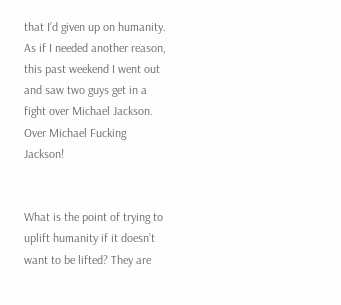that I’d given up on humanity. As if I needed another reason, this past weekend I went out and saw two guys get in a fight over Michael Jackson. Over Michael Fucking Jackson!


What is the point of trying to uplift humanity if it doesn’t want to be lifted? They are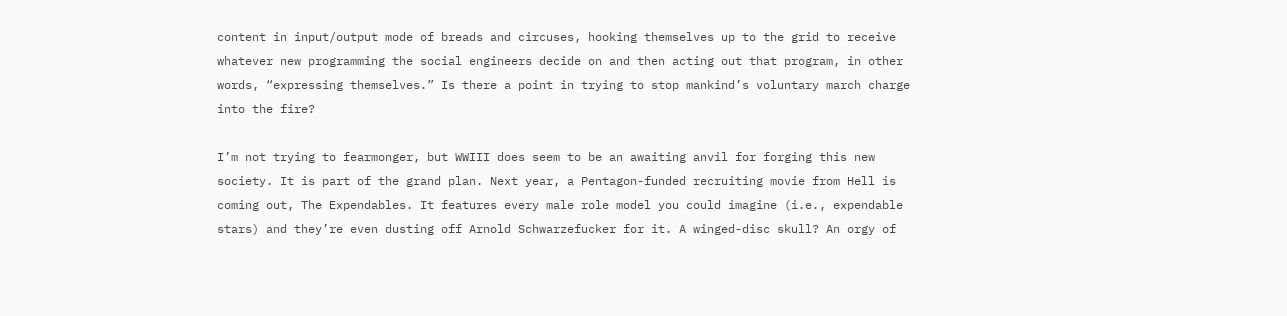content in input/output mode of breads and circuses, hooking themselves up to the grid to receive whatever new programming the social engineers decide on and then acting out that program, in other words, “expressing themselves.” Is there a point in trying to stop mankind’s voluntary march charge into the fire?

I’m not trying to fearmonger, but WWIII does seem to be an awaiting anvil for forging this new society. It is part of the grand plan. Next year, a Pentagon-funded recruiting movie from Hell is coming out, The Expendables. It features every male role model you could imagine (i.e., expendable stars) and they’re even dusting off Arnold Schwarzefucker for it. A winged-disc skull? An orgy of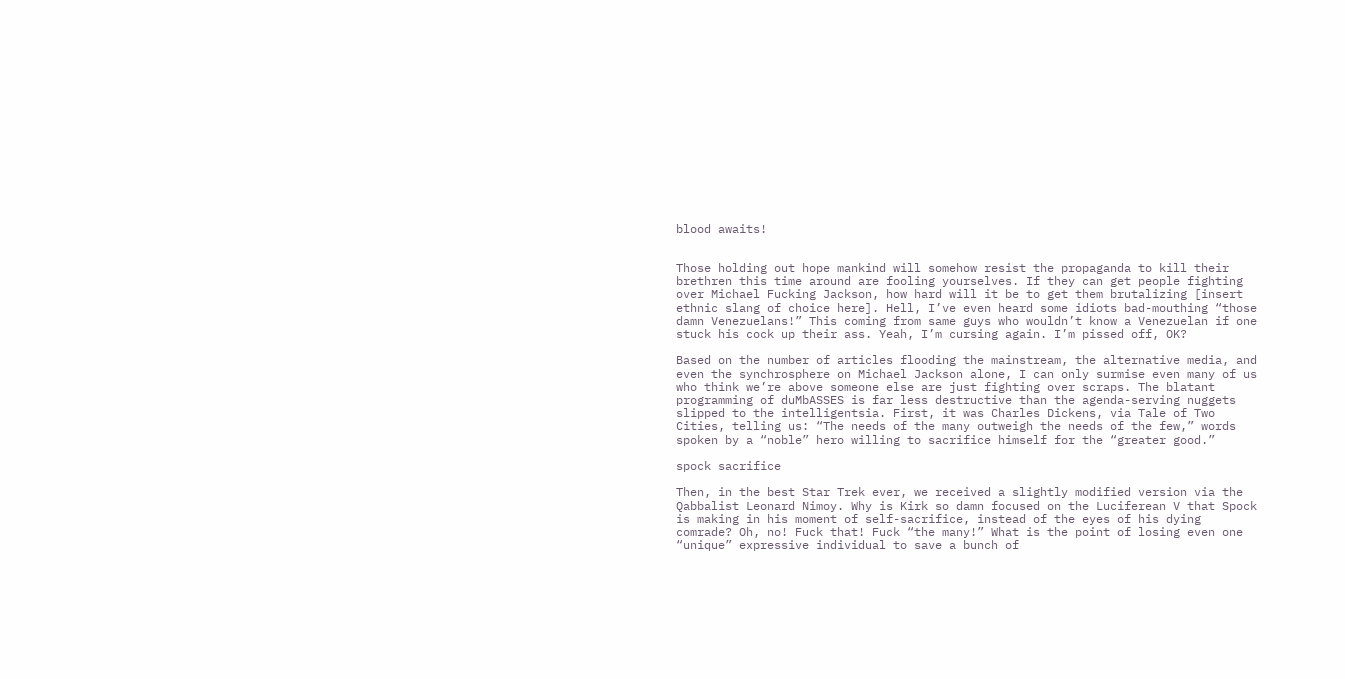blood awaits!


Those holding out hope mankind will somehow resist the propaganda to kill their brethren this time around are fooling yourselves. If they can get people fighting over Michael Fucking Jackson, how hard will it be to get them brutalizing [insert ethnic slang of choice here]. Hell, I’ve even heard some idiots bad-mouthing “those damn Venezuelans!” This coming from same guys who wouldn’t know a Venezuelan if one stuck his cock up their ass. Yeah, I’m cursing again. I’m pissed off, OK?

Based on the number of articles flooding the mainstream, the alternative media, and even the synchrosphere on Michael Jackson alone, I can only surmise even many of us who think we’re above someone else are just fighting over scraps. The blatant programming of duMbASSES is far less destructive than the agenda-serving nuggets slipped to the intelligentsia. First, it was Charles Dickens, via Tale of Two Cities, telling us: “The needs of the many outweigh the needs of the few,” words spoken by a “noble” hero willing to sacrifice himself for the “greater good.”

spock sacrifice

Then, in the best Star Trek ever, we received a slightly modified version via the Qabbalist Leonard Nimoy. Why is Kirk so damn focused on the Luciferean V that Spock is making in his moment of self-sacrifice, instead of the eyes of his dying comrade? Oh, no! Fuck that! Fuck “the many!” What is the point of losing even one “unique” expressive individual to save a bunch of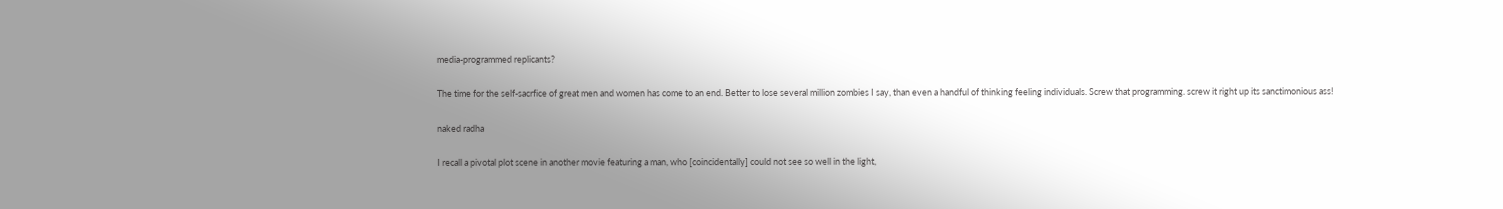media-programmed replicants?

The time for the self-sacrfice of great men and women has come to an end. Better to lose several million zombies I say, than even a handful of thinking feeling individuals. Screw that programming. screw it right up its sanctimonious ass!

naked radha

I recall a pivotal plot scene in another movie featuring a man, who [coincidentally] could not see so well in the light,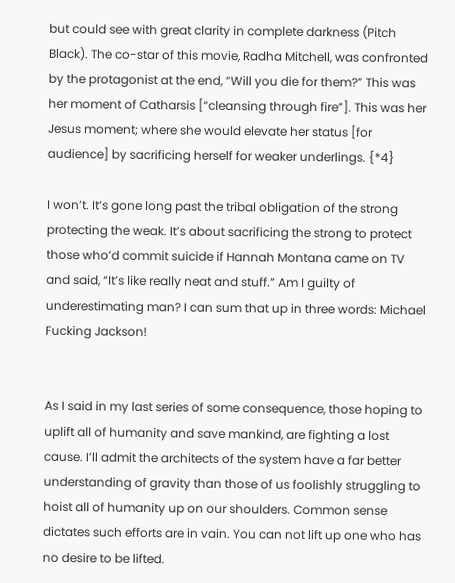but could see with great clarity in complete darkness (Pitch Black). The co-star of this movie, Radha Mitchell, was confronted by the protagonist at the end, “Will you die for them?” This was her moment of Catharsis [“cleansing through fire”]. This was her Jesus moment; where she would elevate her status [for audience] by sacrificing herself for weaker underlings. {*4}

I won’t. It’s gone long past the tribal obligation of the strong protecting the weak. It’s about sacrificing the strong to protect those who’d commit suicide if Hannah Montana came on TV and said, “It’s like really neat and stuff.” Am I guilty of underestimating man? I can sum that up in three words: Michael Fucking Jackson!


As I said in my last series of some consequence, those hoping to uplift all of humanity and save mankind, are fighting a lost cause. I’ll admit the architects of the system have a far better understanding of gravity than those of us foolishly struggling to hoist all of humanity up on our shoulders. Common sense dictates such efforts are in vain. You can not lift up one who has no desire to be lifted.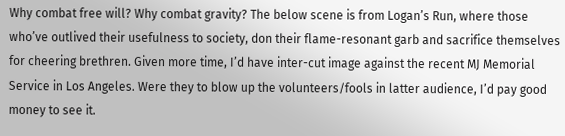Why combat free will? Why combat gravity? The below scene is from Logan’s Run, where those who’ve outlived their usefulness to society, don their flame-resonant garb and sacrifice themselves for cheering brethren. Given more time, I’d have inter-cut image against the recent MJ Memorial Service in Los Angeles. Were they to blow up the volunteers/fools in latter audience, I’d pay good money to see it.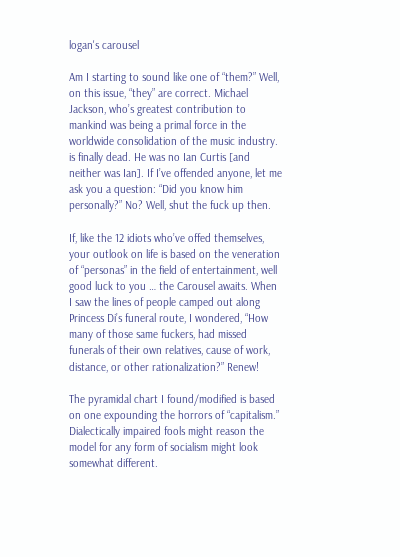logan's carousel

Am I starting to sound like one of “them?” Well, on this issue, “they” are correct. Michael Jackson, who’s greatest contribution to mankind was being a primal force in the worldwide consolidation of the music industry. is finally dead. He was no Ian Curtis [and neither was Ian]. If I’ve offended anyone, let me ask you a question: “Did you know him personally?” No? Well, shut the fuck up then.

If, like the 12 idiots who’ve offed themselves, your outlook on life is based on the veneration of “personas” in the field of entertainment, well good luck to you … the Carousel awaits. When I saw the lines of people camped out along Princess Di’s funeral route, I wondered, “How many of those same fuckers, had missed funerals of their own relatives, cause of work, distance, or other rationalization?” Renew!

The pyramidal chart I found/modified is based on one expounding the horrors of “capitalism.” Dialectically impaired fools might reason the model for any form of socialism might look somewhat different.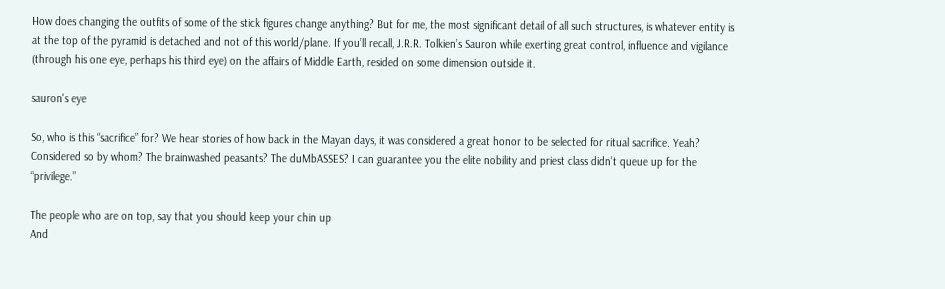How does changing the outfits of some of the stick figures change anything? But for me, the most significant detail of all such structures, is whatever entity is at the top of the pyramid is detached and not of this world/plane. If you’ll recall, J.R.R. Tolkien’s Sauron while exerting great control, influence and vigilance (through his one eye, perhaps his third eye) on the affairs of Middle Earth, resided on some dimension outside it.

sauron's eye

So, who is this “sacrifice” for? We hear stories of how back in the Mayan days, it was considered a great honor to be selected for ritual sacrifice. Yeah? Considered so by whom? The brainwashed peasants? The duMbASSES? I can guarantee you the elite nobility and priest class didn’t queue up for the “privilege.”

The people who are on top, say that you should keep your chin up
And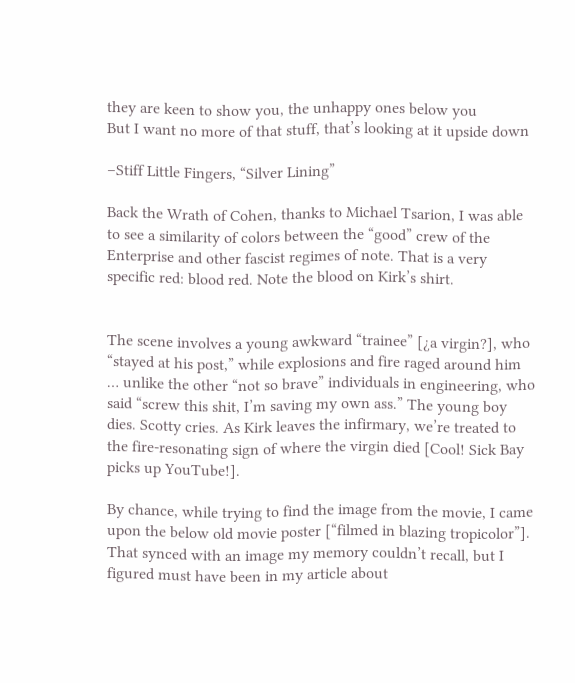they are keen to show you, the unhappy ones below you
But I want no more of that stuff, that’s looking at it upside down

–Stiff Little Fingers, “Silver Lining”

Back the Wrath of Cohen, thanks to Michael Tsarion, I was able to see a similarity of colors between the “good” crew of the Enterprise and other fascist regimes of note. That is a very specific red: blood red. Note the blood on Kirk’s shirt.


The scene involves a young awkward “trainee” [¿a virgin?], who “stayed at his post,” while explosions and fire raged around him … unlike the other “not so brave” individuals in engineering, who said “screw this shit, I’m saving my own ass.” The young boy dies. Scotty cries. As Kirk leaves the infirmary, we’re treated to the fire-resonating sign of where the virgin died [Cool! Sick Bay picks up YouTube!].

By chance, while trying to find the image from the movie, I came upon the below old movie poster [“filmed in blazing tropicolor”]. That synced with an image my memory couldn’t recall, but I figured must have been in my article about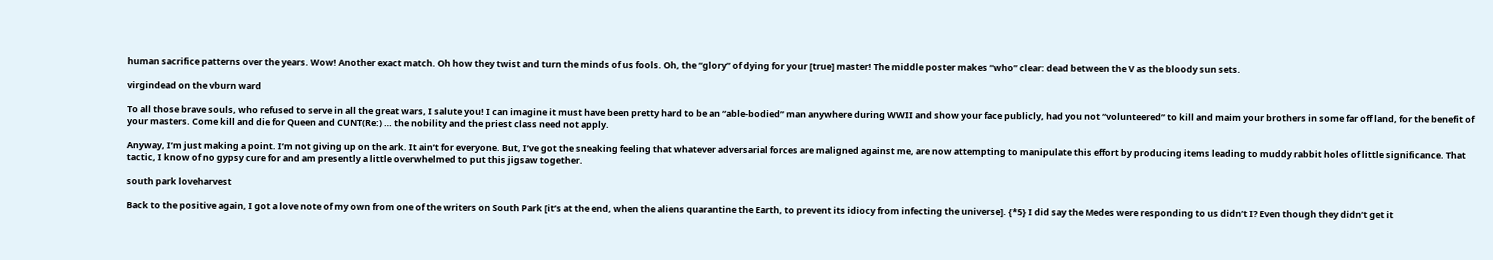human sacrifice patterns over the years. Wow! Another exact match. Oh how they twist and turn the minds of us fools. Oh, the “glory” of dying for your [true] master! The middle poster makes “who” clear: dead between the V as the bloody sun sets.

virgindead on the vburn ward

To all those brave souls, who refused to serve in all the great wars, I salute you! I can imagine it must have been pretty hard to be an “able-bodied” man anywhere during WWII and show your face publicly, had you not “volunteered” to kill and maim your brothers in some far off land, for the benefit of your masters. Come kill and die for Queen and CUNT(Re:) … the nobility and the priest class need not apply.

Anyway, I’m just making a point. I’m not giving up on the ark. It ain’t for everyone. But, I’ve got the sneaking feeling that whatever adversarial forces are maligned against me, are now attempting to manipulate this effort by producing items leading to muddy rabbit holes of little significance. That tactic, I know of no gypsy cure for and am presently a little overwhelmed to put this jigsaw together.

south park loveharvest

Back to the positive again, I got a love note of my own from one of the writers on South Park [it’s at the end, when the aliens quarantine the Earth, to prevent its idiocy from infecting the universe]. {*5} I did say the Medes were responding to us didn’t I? Even though they didn’t get it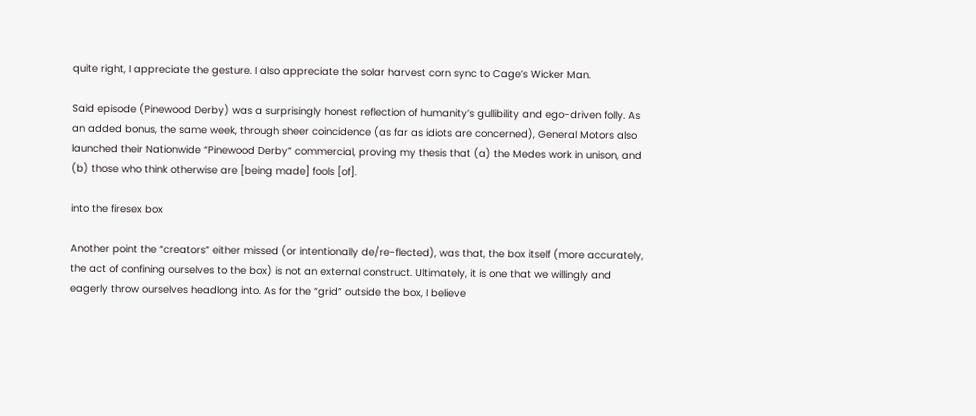quite right, I appreciate the gesture. I also appreciate the solar harvest corn sync to Cage’s Wicker Man.

Said episode (Pinewood Derby) was a surprisingly honest reflection of humanity’s gullibility and ego-driven folly. As an added bonus, the same week, through sheer coincidence (as far as idiots are concerned), General Motors also launched their Nationwide “Pinewood Derby” commercial, proving my thesis that (a) the Medes work in unison, and (b) those who think otherwise are [being made] fools [of].

into the firesex box

Another point the “creators” either missed (or intentionally de/re-flected), was that, the box itself (more accurately, the act of confining ourselves to the box) is not an external construct. Ultimately, it is one that we willingly and eagerly throw ourselves headlong into. As for the “grid” outside the box, I believe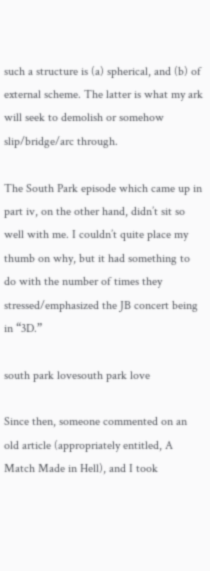such a structure is (a) spherical, and (b) of external scheme. The latter is what my ark will seek to demolish or somehow slip/bridge/arc through.

The South Park episode which came up in part iv, on the other hand, didn’t sit so well with me. I couldn’t quite place my thumb on why, but it had something to do with the number of times they stressed/emphasized the JB concert being in “3D.”

south park lovesouth park love

Since then, someone commented on an old article (appropriately entitled, A Match Made in Hell), and I took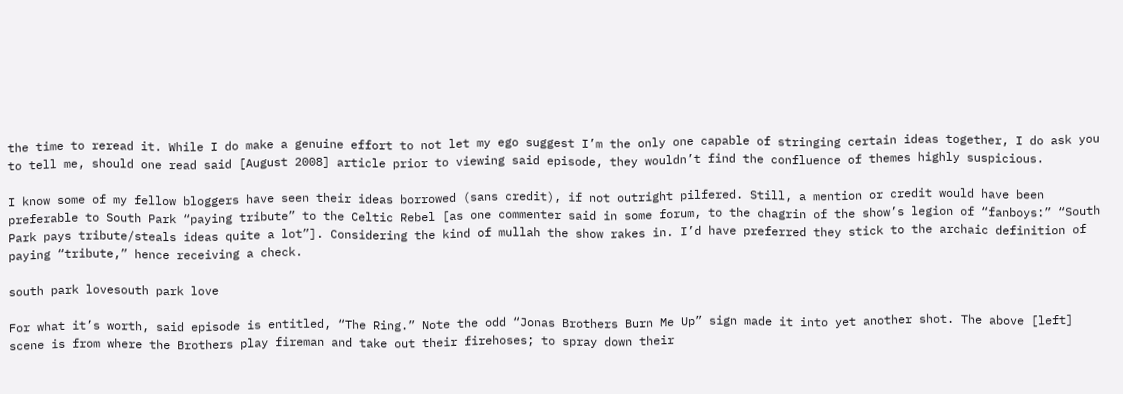the time to reread it. While I do make a genuine effort to not let my ego suggest I’m the only one capable of stringing certain ideas together, I do ask you to tell me, should one read said [August 2008] article prior to viewing said episode, they wouldn’t find the confluence of themes highly suspicious.

I know some of my fellow bloggers have seen their ideas borrowed (sans credit), if not outright pilfered. Still, a mention or credit would have been preferable to South Park “paying tribute” to the Celtic Rebel [as one commenter said in some forum, to the chagrin of the show’s legion of “fanboys:” “South Park pays tribute/steals ideas quite a lot”]. Considering the kind of mullah the show rakes in. I’d have preferred they stick to the archaic definition of paying “tribute,” hence receiving a check.

south park lovesouth park love

For what it’s worth, said episode is entitled, “The Ring.” Note the odd “Jonas Brothers Burn Me Up” sign made it into yet another shot. The above [left] scene is from where the Brothers play fireman and take out their firehoses; to spray down their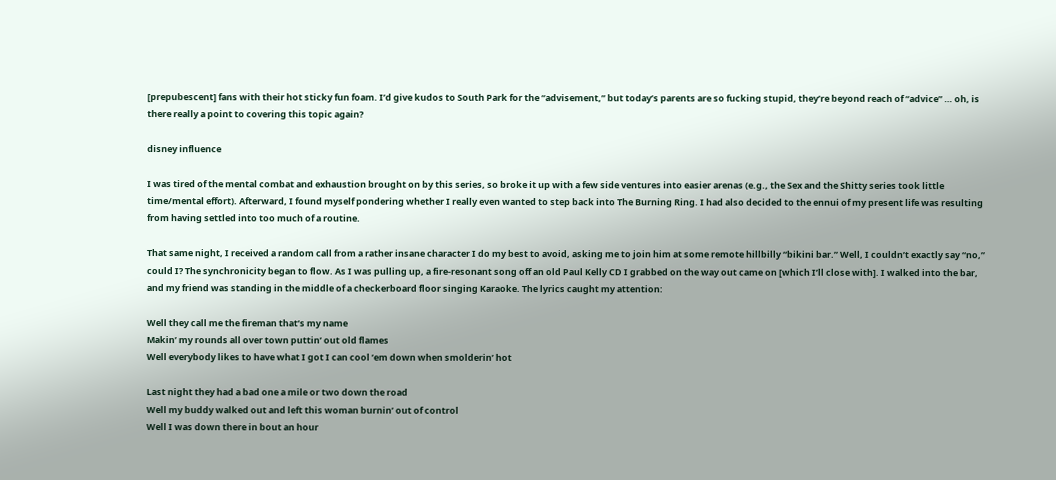[prepubescent] fans with their hot sticky fun foam. I’d give kudos to South Park for the “advisement,” but today’s parents are so fucking stupid, they’re beyond reach of “advice” … oh, is there really a point to covering this topic again?

disney influence

I was tired of the mental combat and exhaustion brought on by this series, so broke it up with a few side ventures into easier arenas (e.g., the Sex and the Shitty series took little time/mental effort). Afterward, I found myself pondering whether I really even wanted to step back into The Burning Ring. I had also decided to the ennui of my present life was resulting from having settled into too much of a routine.

That same night, I received a random call from a rather insane character I do my best to avoid, asking me to join him at some remote hillbilly “bikini bar.” Well, I couldn’t exactly say “no,” could I? The synchronicity began to flow. As I was pulling up, a fire-resonant song off an old Paul Kelly CD I grabbed on the way out came on [which I’ll close with]. I walked into the bar, and my friend was standing in the middle of a checkerboard floor singing Karaoke. The lyrics caught my attention:

Well they call me the fireman that’s my name
Makin’ my rounds all over town puttin’ out old flames
Well everybody likes to have what I got I can cool ’em down when smolderin’ hot

Last night they had a bad one a mile or two down the road
Well my buddy walked out and left this woman burnin’ out of control
Well I was down there in bout an hour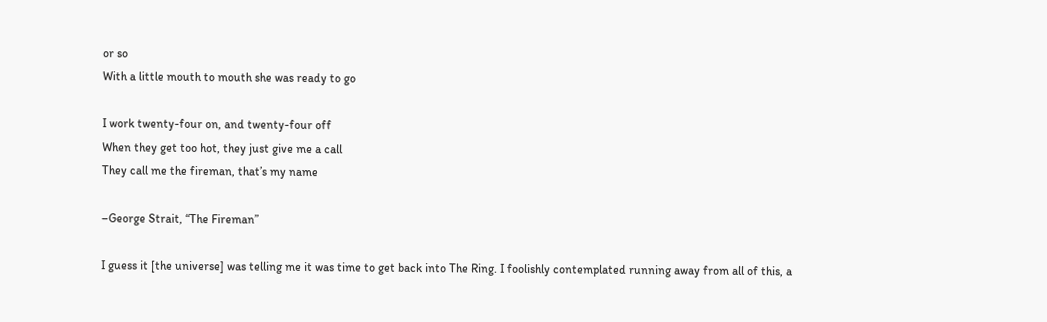or so
With a little mouth to mouth she was ready to go

I work twenty-four on, and twenty-four off
When they get too hot, they just give me a call
They call me the fireman, that’s my name

–George Strait, “The Fireman”

I guess it [the universe] was telling me it was time to get back into The Ring. I foolishly contemplated running away from all of this, a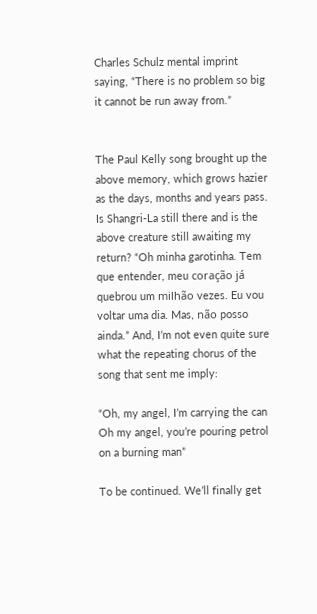Charles Schulz mental imprint saying, “There is no problem so big it cannot be run away from.”


The Paul Kelly song brought up the above memory, which grows hazier as the days, months and years pass. Is Shangri-La still there and is the above creature still awaiting my return? “Oh minha garotinha. Tem que entender, meu coração já quebrou um milhão vezes. Eu vou voltar uma dia. Mas, não posso ainda.” And, I’m not even quite sure what the repeating chorus of the song that sent me imply:

“Oh, my angel, I’m carrying the can
Oh my angel, you’re pouring petrol on a burning man”

To be continued. We’ll finally get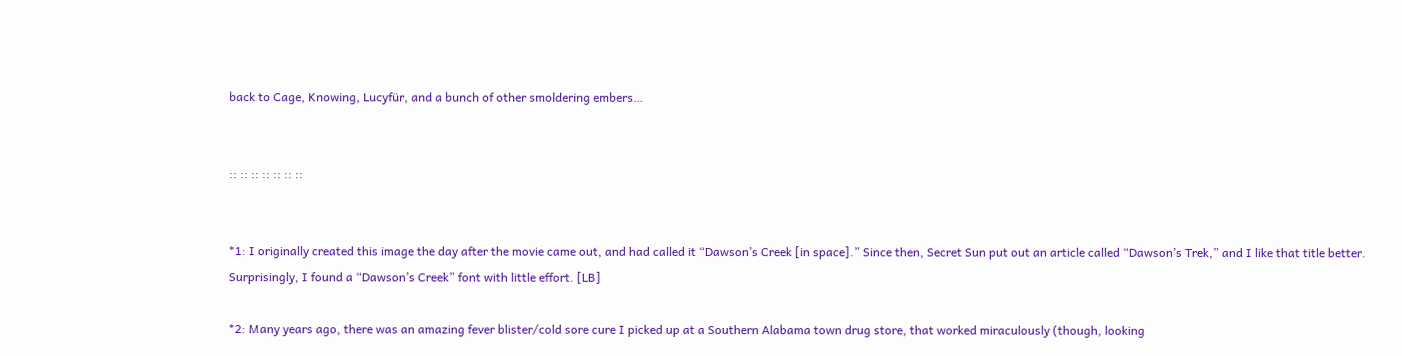back to Cage, Knowing, Lucyfür, and a bunch of other smoldering embers…


:: :: :: :: :: :: ::


*1: I originally created this image the day after the movie came out, and had called it “Dawson’s Creek [in space].” Since then, Secret Sun put out an article called “Dawson’s Trek,” and I like that title better. Surprisingly, I found a “Dawson’s Creek” font with little effort. [LB]

*2: Many years ago, there was an amazing fever blister/cold sore cure I picked up at a Southern Alabama town drug store, that worked miraculously (though, looking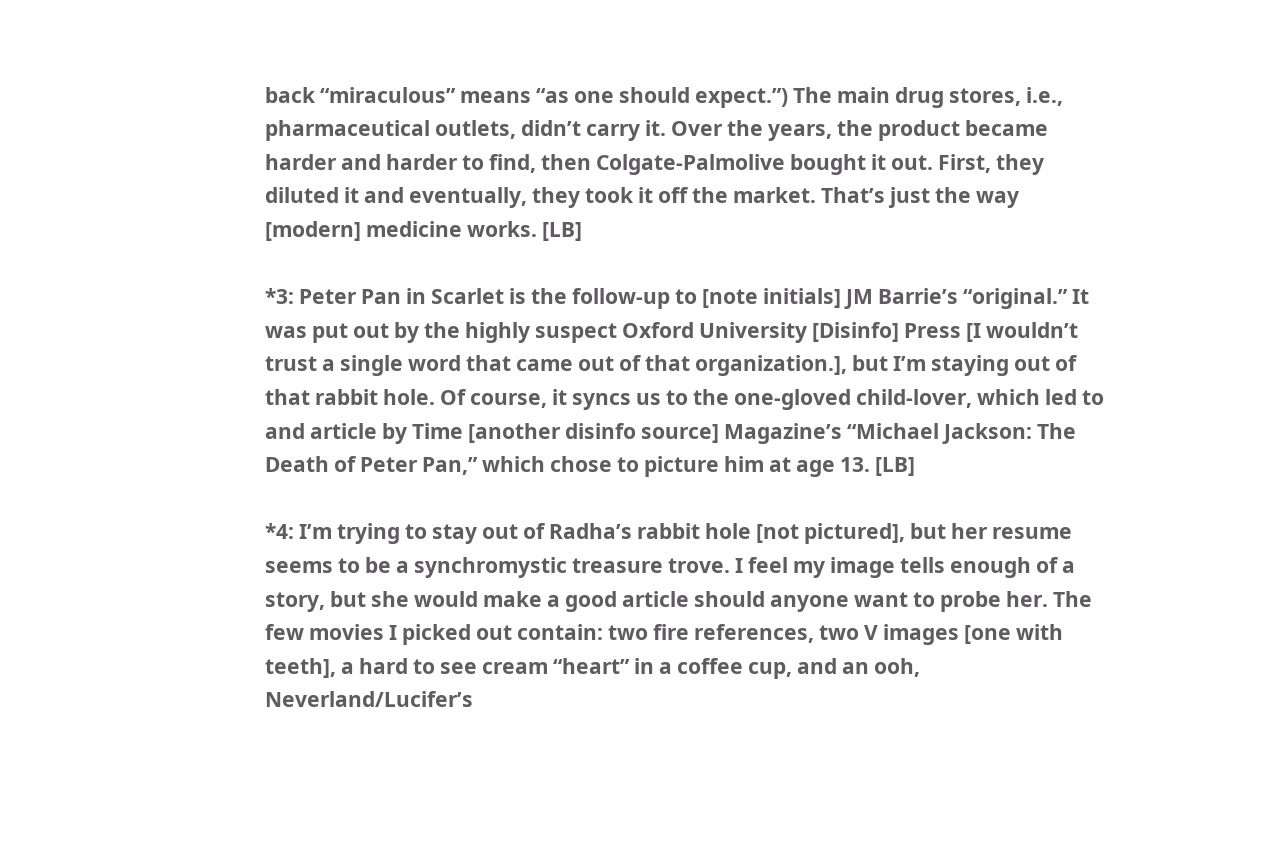back “miraculous” means “as one should expect.”) The main drug stores, i.e., pharmaceutical outlets, didn’t carry it. Over the years, the product became harder and harder to find, then Colgate-Palmolive bought it out. First, they diluted it and eventually, they took it off the market. That’s just the way [modern] medicine works. [LB]

*3: Peter Pan in Scarlet is the follow-up to [note initials] JM Barrie’s “original.” It was put out by the highly suspect Oxford University [Disinfo] Press [I wouldn’t trust a single word that came out of that organization.], but I’m staying out of that rabbit hole. Of course, it syncs us to the one-gloved child-lover, which led to and article by Time [another disinfo source] Magazine’s “Michael Jackson: The Death of Peter Pan,” which chose to picture him at age 13. [LB]

*4: I’m trying to stay out of Radha’s rabbit hole [not pictured], but her resume seems to be a synchromystic treasure trove. I feel my image tells enough of a story, but she would make a good article should anyone want to probe her. The few movies I picked out contain: two fire references, two V images [one with teeth], a hard to see cream “heart” in a coffee cup, and an ooh, Neverland/Lucifer’s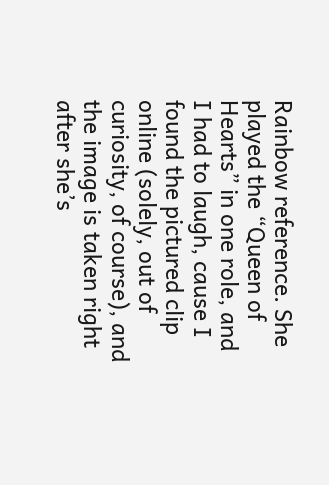Rainbow reference. She played the “Queen of Hearts” in one role, and I had to laugh, cause I found the pictured clip online (solely, out of curiosity, of course), and the image is taken right after she’s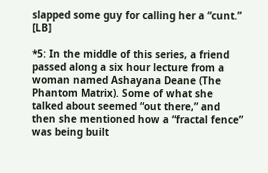slapped some guy for calling her a “cunt.” [LB]

*5: In the middle of this series, a friend passed along a six hour lecture from a woman named Ashayana Deane (The Phantom Matrix). Some of what she talked about seemed “out there,” and then she mentioned how a “fractal fence” was being built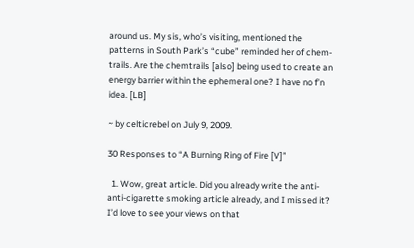around us. My sis, who’s visiting, mentioned the patterns in South Park’s “cube” reminded her of chem-trails. Are the chemtrails [also] being used to create an energy barrier within the ephemeral one? I have no f’n idea. [LB]

~ by celticrebel on July 9, 2009.

30 Responses to “A Burning Ring of Fire [V]”

  1. Wow, great article. Did you already write the anti-anti-cigarette smoking article already, and I missed it? I’d love to see your views on that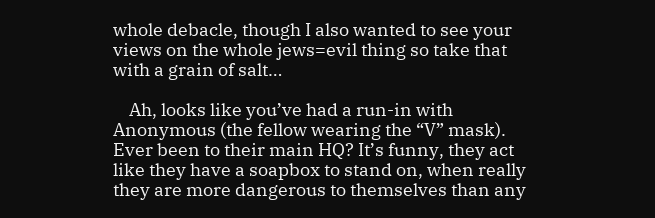whole debacle, though I also wanted to see your views on the whole jews=evil thing so take that with a grain of salt…

    Ah, looks like you’ve had a run-in with Anonymous (the fellow wearing the “V” mask). Ever been to their main HQ? It’s funny, they act like they have a soapbox to stand on, when really they are more dangerous to themselves than any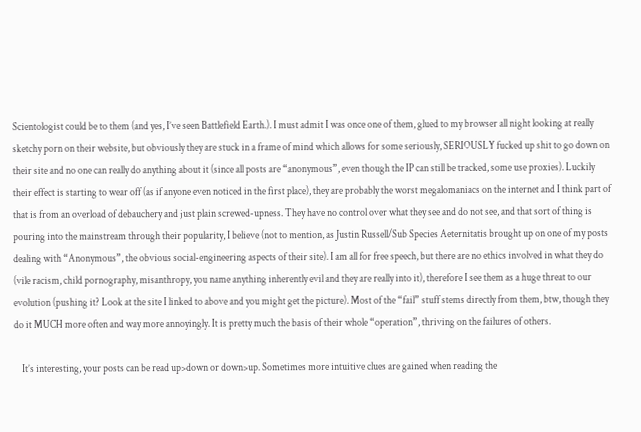Scientologist could be to them (and yes, I’ve seen Battlefield Earth.). I must admit I was once one of them, glued to my browser all night looking at really sketchy porn on their website, but obviously they are stuck in a frame of mind which allows for some seriously, SERIOUSLY fucked up shit to go down on their site and no one can really do anything about it (since all posts are “anonymous”, even though the IP can still be tracked, some use proxies). Luckily their effect is starting to wear off (as if anyone even noticed in the first place), they are probably the worst megalomaniacs on the internet and I think part of that is from an overload of debauchery and just plain screwed-upness. They have no control over what they see and do not see, and that sort of thing is pouring into the mainstream through their popularity, I believe (not to mention, as Justin Russell/Sub Species Aeternitatis brought up on one of my posts dealing with “Anonymous”, the obvious social-engineering aspects of their site). I am all for free speech, but there are no ethics involved in what they do (vile racism, child pornography, misanthropy, you name anything inherently evil and they are really into it), therefore I see them as a huge threat to our evolution (pushing it? Look at the site I linked to above and you might get the picture). Most of the “fail” stuff stems directly from them, btw, though they do it MUCH more often and way more annoyingly. It is pretty much the basis of their whole “operation”, thriving on the failures of others.

    It’s interesting, your posts can be read up>down or down>up. Sometimes more intuitive clues are gained when reading the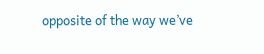opposite of the way we’ve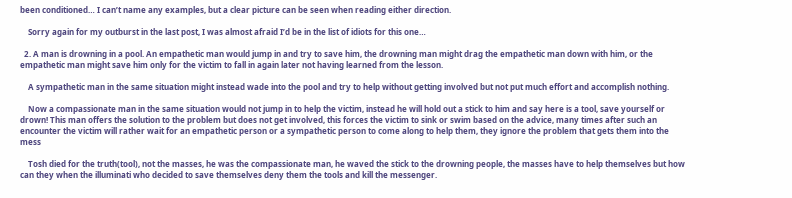been conditioned… I can’t name any examples, but a clear picture can be seen when reading either direction.

    Sorry again for my outburst in the last post, I was almost afraid I’d be in the list of idiots for this one…

  2. A man is drowning in a pool. An empathetic man would jump in and try to save him, the drowning man might drag the empathetic man down with him, or the empathetic man might save him only for the victim to fall in again later not having learned from the lesson.

    A sympathetic man in the same situation might instead wade into the pool and try to help without getting involved but not put much effort and accomplish nothing.

    Now a compassionate man in the same situation would not jump in to help the victim, instead he will hold out a stick to him and say here is a tool, save yourself or drown! This man offers the solution to the problem but does not get involved, this forces the victim to sink or swim based on the advice, many times after such an encounter the victim will rather wait for an empathetic person or a sympathetic person to come along to help them, they ignore the problem that gets them into the mess

    Tosh died for the truth(tool), not the masses, he was the compassionate man, he waved the stick to the drowning people, the masses have to help themselves but how can they when the illuminati who decided to save themselves deny them the tools and kill the messenger.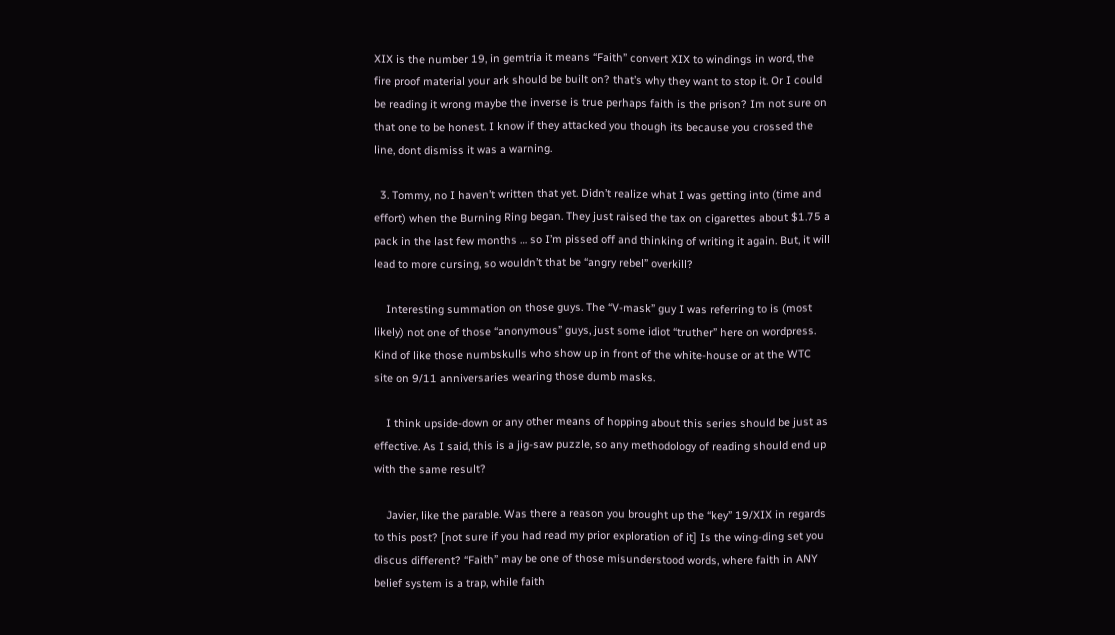XIX is the number 19, in gemtria it means “Faith” convert XIX to windings in word, the fire proof material your ark should be built on? that’s why they want to stop it. Or I could be reading it wrong maybe the inverse is true perhaps faith is the prison? Im not sure on that one to be honest. I know if they attacked you though its because you crossed the line, dont dismiss it was a warning.

  3. Tommy, no I haven’t written that yet. Didn’t realize what I was getting into (time and effort) when the Burning Ring began. They just raised the tax on cigarettes about $1.75 a pack in the last few months … so I’m pissed off and thinking of writing it again. But, it will lead to more cursing, so wouldn’t that be “angry rebel” overkill?

    Interesting summation on those guys. The “V-mask” guy I was referring to is (most likely) not one of those “anonymous” guys, just some idiot “truther” here on wordpress. Kind of like those numbskulls who show up in front of the white-house or at the WTC site on 9/11 anniversaries wearing those dumb masks.

    I think upside-down or any other means of hopping about this series should be just as effective. As I said, this is a jig-saw puzzle, so any methodology of reading should end up with the same result?

    Javier, like the parable. Was there a reason you brought up the “key” 19/XIX in regards to this post? [not sure if you had read my prior exploration of it] Is the wing-ding set you discus different? “Faith” may be one of those misunderstood words, where faith in ANY belief system is a trap, while faith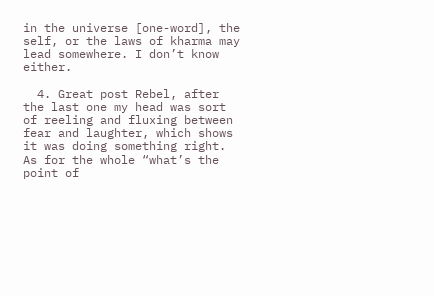in the universe [one-word], the self, or the laws of kharma may lead somewhere. I don’t know either.

  4. Great post Rebel, after the last one my head was sort of reeling and fluxing between fear and laughter, which shows it was doing something right. As for the whole “what’s the point of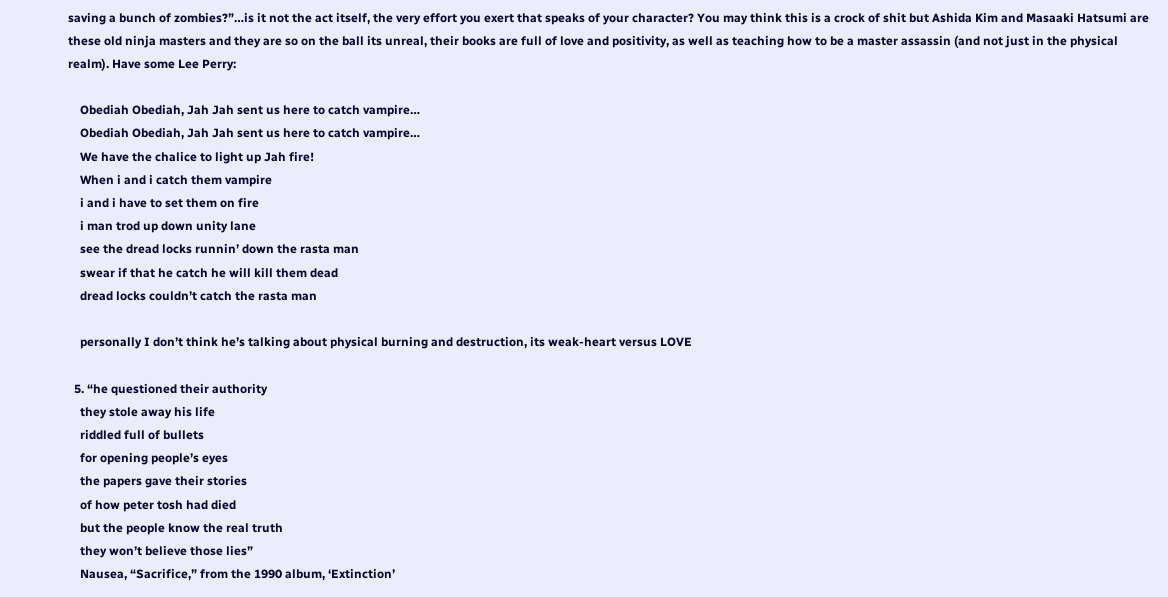saving a bunch of zombies?”…is it not the act itself, the very effort you exert that speaks of your character? You may think this is a crock of shit but Ashida Kim and Masaaki Hatsumi are these old ninja masters and they are so on the ball its unreal, their books are full of love and positivity, as well as teaching how to be a master assassin (and not just in the physical realm). Have some Lee Perry:

    Obediah Obediah, Jah Jah sent us here to catch vampire…
    Obediah Obediah, Jah Jah sent us here to catch vampire…
    We have the chalice to light up Jah fire!
    When i and i catch them vampire
    i and i have to set them on fire
    i man trod up down unity lane
    see the dread locks runnin’ down the rasta man
    swear if that he catch he will kill them dead
    dread locks couldn’t catch the rasta man

    personally I don’t think he’s talking about physical burning and destruction, its weak-heart versus LOVE

  5. “he questioned their authority
    they stole away his life
    riddled full of bullets
    for opening people’s eyes
    the papers gave their stories
    of how peter tosh had died
    but the people know the real truth
    they won’t believe those lies”
    Nausea, “Sacrifice,” from the 1990 album, ‘Extinction’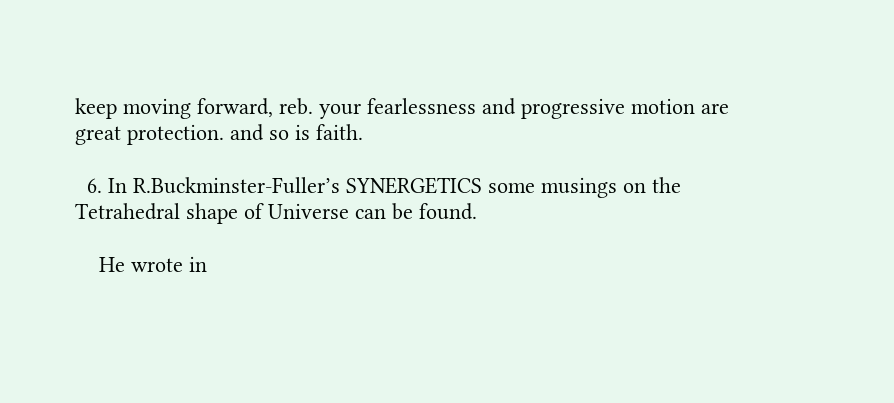keep moving forward, reb. your fearlessness and progressive motion are great protection. and so is faith.

  6. In R.Buckminster-Fuller’s SYNERGETICS some musings on the Tetrahedral shape of Universe can be found.

    He wrote in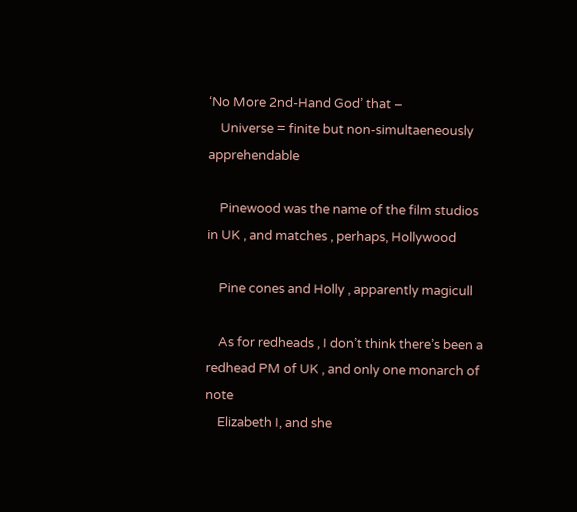‘No More 2nd-Hand God’ that –
    Universe = finite but non-simultaeneously apprehendable

    Pinewood was the name of the film studios in UK , and matches , perhaps, Hollywood

    Pine cones and Holly , apparently magicull

    As for redheads , I don’t think there’s been a redhead PM of UK , and only one monarch of note
    Elizabeth I, and she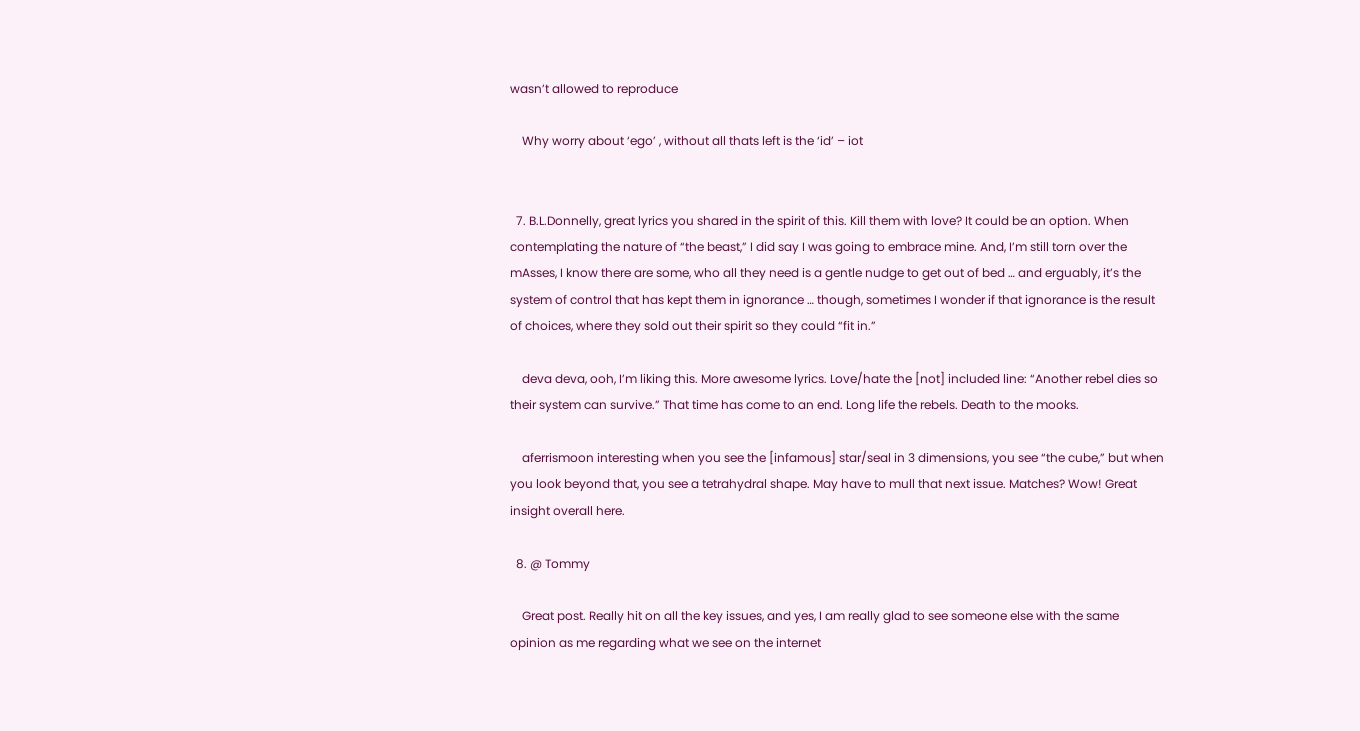wasn’t allowed to reproduce

    Why worry about ‘ego’ , without all thats left is the ‘id’ – iot


  7. B.L.Donnelly, great lyrics you shared in the spirit of this. Kill them with love? It could be an option. When contemplating the nature of “the beast,” I did say I was going to embrace mine. And, I’m still torn over the mAsses, I know there are some, who all they need is a gentle nudge to get out of bed … and erguably, it’s the system of control that has kept them in ignorance … though, sometimes I wonder if that ignorance is the result of choices, where they sold out their spirit so they could “fit in.”

    deva deva, ooh, I’m liking this. More awesome lyrics. Love/hate the [not] included line: “Another rebel dies so their system can survive.” That time has come to an end. Long life the rebels. Death to the mooks.

    aferrismoon interesting when you see the [infamous] star/seal in 3 dimensions, you see “the cube,” but when you look beyond that, you see a tetrahydral shape. May have to mull that next issue. Matches? Wow! Great insight overall here.

  8. @ Tommy

    Great post. Really hit on all the key issues, and yes, I am really glad to see someone else with the same opinion as me regarding what we see on the internet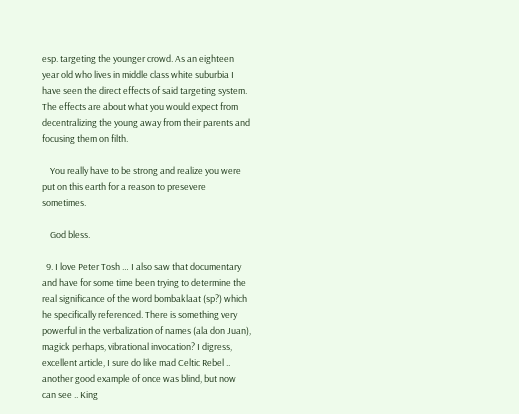esp. targeting the younger crowd. As an eighteen year old who lives in middle class white suburbia I have seen the direct effects of said targeting system. The effects are about what you would expect from decentralizing the young away from their parents and focusing them on filth.

    You really have to be strong and realize you were put on this earth for a reason to presevere sometimes.

    God bless.

  9. I love Peter Tosh … I also saw that documentary and have for some time been trying to determine the real significance of the word bombaklaat (sp?) which he specifically referenced. There is something very powerful in the verbalization of names (ala don Juan), magick perhaps, vibrational invocation? I digress, excellent article, I sure do like mad Celtic Rebel .. another good example of once was blind, but now can see .. King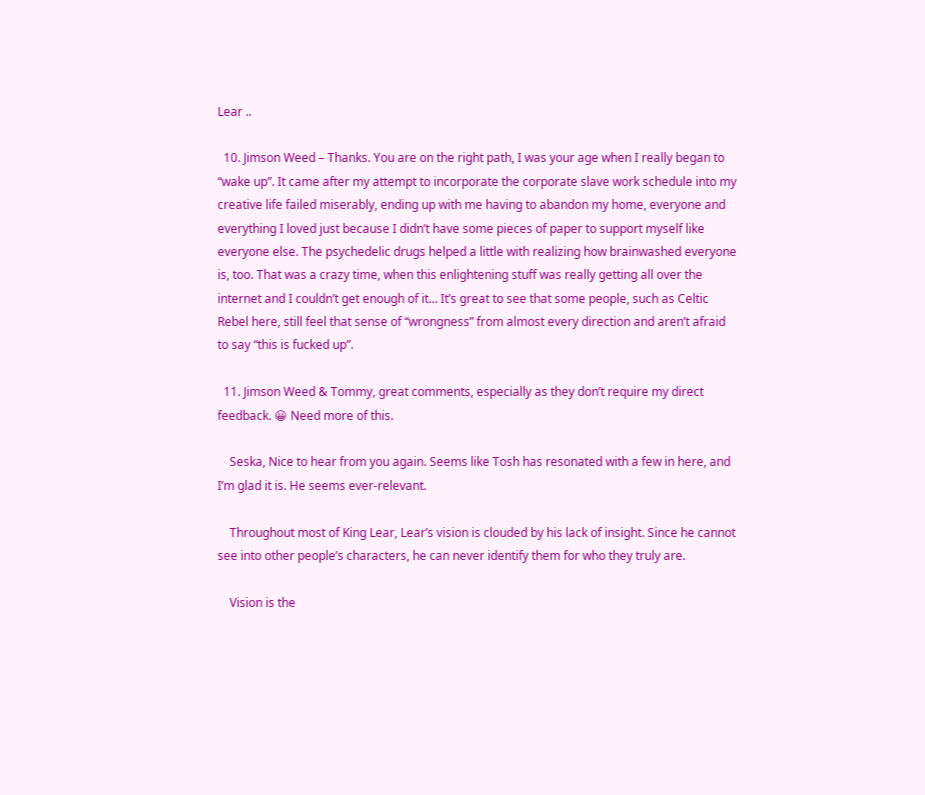Lear ..

  10. Jimson Weed – Thanks. You are on the right path, I was your age when I really began to “wake up”. It came after my attempt to incorporate the corporate slave work schedule into my creative life failed miserably, ending up with me having to abandon my home, everyone and everything I loved just because I didn’t have some pieces of paper to support myself like everyone else. The psychedelic drugs helped a little with realizing how brainwashed everyone is, too. That was a crazy time, when this enlightening stuff was really getting all over the internet and I couldn’t get enough of it… It’s great to see that some people, such as Celtic Rebel here, still feel that sense of “wrongness” from almost every direction and aren’t afraid to say “this is fucked up”.

  11. Jimson Weed & Tommy, great comments, especially as they don’t require my direct feedback. 😀 Need more of this.

    Seska, Nice to hear from you again. Seems like Tosh has resonated with a few in here, and I’m glad it is. He seems ever-relevant.

    Throughout most of King Lear, Lear’s vision is clouded by his lack of insight. Since he cannot see into other people’s characters, he can never identify them for who they truly are.

    Vision is the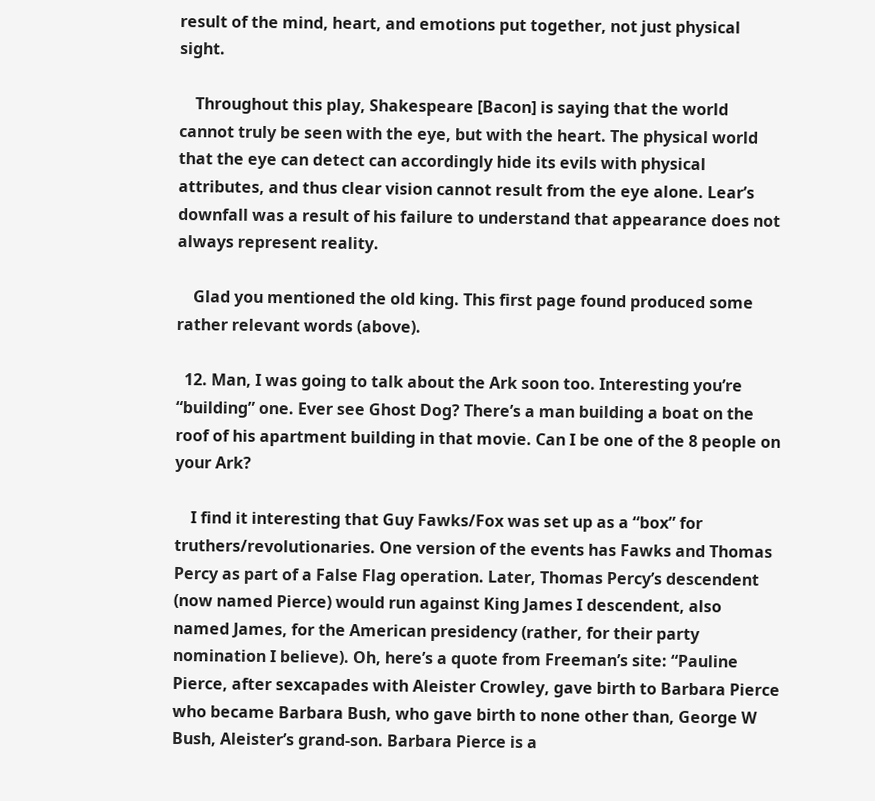result of the mind, heart, and emotions put together, not just physical sight.

    Throughout this play, Shakespeare [Bacon] is saying that the world cannot truly be seen with the eye, but with the heart. The physical world that the eye can detect can accordingly hide its evils with physical attributes, and thus clear vision cannot result from the eye alone. Lear’s downfall was a result of his failure to understand that appearance does not always represent reality.

    Glad you mentioned the old king. This first page found produced some rather relevant words (above).

  12. Man, I was going to talk about the Ark soon too. Interesting you’re “building” one. Ever see Ghost Dog? There’s a man building a boat on the roof of his apartment building in that movie. Can I be one of the 8 people on your Ark?

    I find it interesting that Guy Fawks/Fox was set up as a “box” for truthers/revolutionaries. One version of the events has Fawks and Thomas Percy as part of a False Flag operation. Later, Thomas Percy’s descendent (now named Pierce) would run against King James I descendent, also named James, for the American presidency (rather, for their party nomination I believe). Oh, here’s a quote from Freeman’s site: “Pauline Pierce, after sexcapades with Aleister Crowley, gave birth to Barbara Pierce who became Barbara Bush, who gave birth to none other than, George W Bush, Aleister’s grand-son. Barbara Pierce is a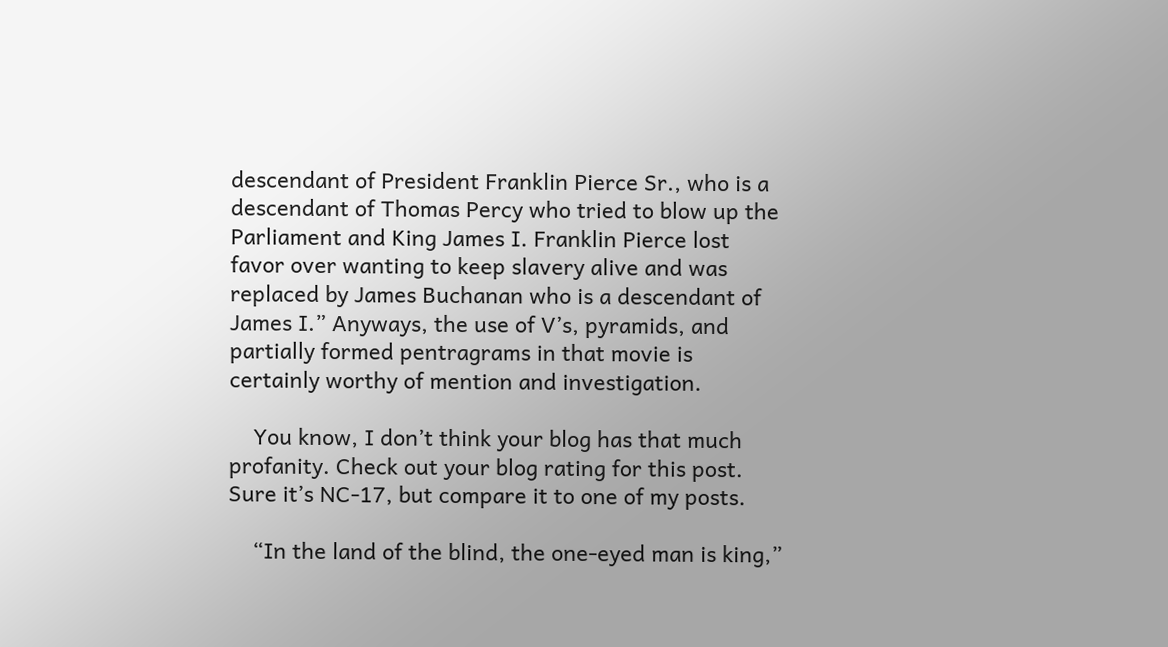descendant of President Franklin Pierce Sr., who is a descendant of Thomas Percy who tried to blow up the Parliament and King James I. Franklin Pierce lost favor over wanting to keep slavery alive and was replaced by James Buchanan who is a descendant of James I.” Anyways, the use of V’s, pyramids, and partially formed pentragrams in that movie is certainly worthy of mention and investigation.

    You know, I don’t think your blog has that much profanity. Check out your blog rating for this post. Sure it’s NC-17, but compare it to one of my posts.

    “In the land of the blind, the one-eyed man is king,”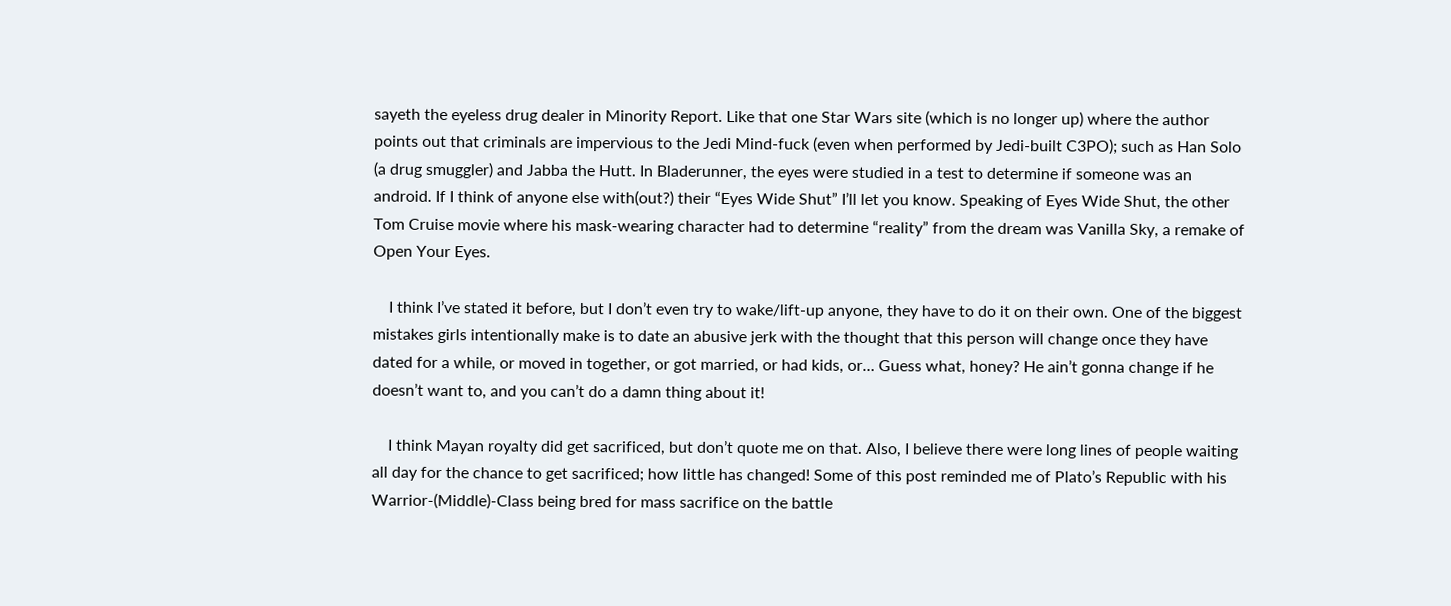sayeth the eyeless drug dealer in Minority Report. Like that one Star Wars site (which is no longer up) where the author points out that criminals are impervious to the Jedi Mind-fuck (even when performed by Jedi-built C3PO); such as Han Solo (a drug smuggler) and Jabba the Hutt. In Bladerunner, the eyes were studied in a test to determine if someone was an android. If I think of anyone else with(out?) their “Eyes Wide Shut” I’ll let you know. Speaking of Eyes Wide Shut, the other Tom Cruise movie where his mask-wearing character had to determine “reality” from the dream was Vanilla Sky, a remake of Open Your Eyes.

    I think I’ve stated it before, but I don’t even try to wake/lift-up anyone, they have to do it on their own. One of the biggest mistakes girls intentionally make is to date an abusive jerk with the thought that this person will change once they have dated for a while, or moved in together, or got married, or had kids, or… Guess what, honey? He ain’t gonna change if he doesn’t want to, and you can’t do a damn thing about it!

    I think Mayan royalty did get sacrificed, but don’t quote me on that. Also, I believe there were long lines of people waiting all day for the chance to get sacrificed; how little has changed! Some of this post reminded me of Plato’s Republic with his Warrior-(Middle)-Class being bred for mass sacrifice on the battle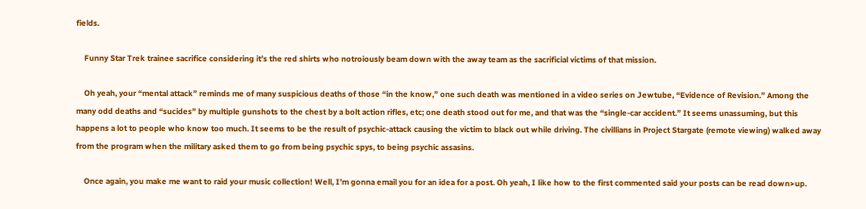fields.

    Funny Star Trek trainee sacrifice considering it’s the red shirts who notroiously beam down with the away team as the sacrificial victims of that mission.

    Oh yeah, your “mental attack” reminds me of many suspicious deaths of those “in the know,” one such death was mentioned in a video series on Jewtube, “Evidence of Revision.” Among the many odd deaths and “sucides” by multiple gunshots to the chest by a bolt action rifles, etc; one death stood out for me, and that was the “single-car accident.” It seems unassuming, but this happens a lot to people who know too much. It seems to be the result of psychic-attack causing the victim to black out while driving. The civillians in Project Stargate (remote viewing) walked away from the program when the military asked them to go from being psychic spys, to being psychic assasins.

    Once again, you make me want to raid your music collection! Well, I’m gonna email you for an idea for a post. Oh yeah, I like how to the first commented said your posts can be read down>up.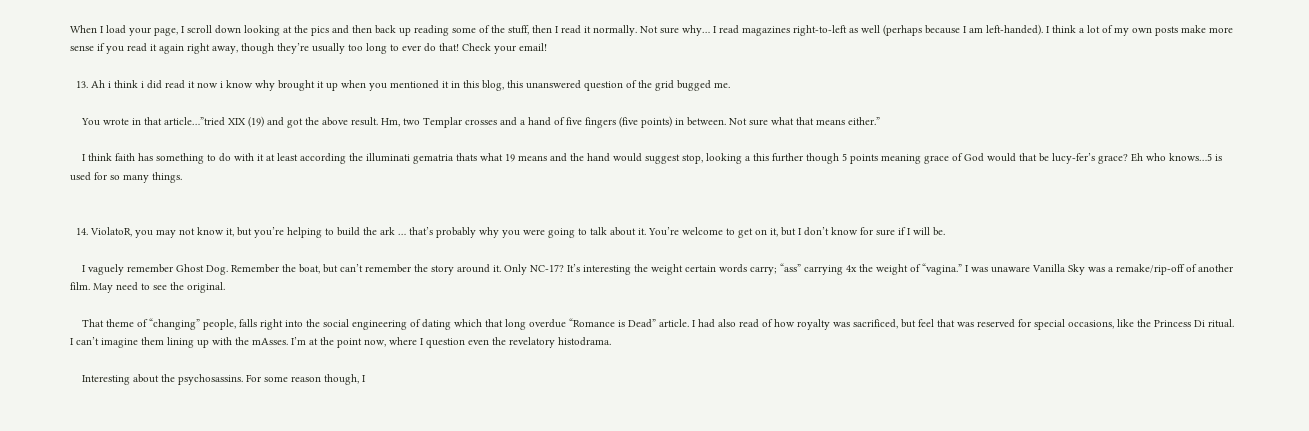When I load your page, I scroll down looking at the pics and then back up reading some of the stuff, then I read it normally. Not sure why… I read magazines right-to-left as well (perhaps because I am left-handed). I think a lot of my own posts make more sense if you read it again right away, though they’re usually too long to ever do that! Check your email!

  13. Ah i think i did read it now i know why brought it up when you mentioned it in this blog, this unanswered question of the grid bugged me.

    You wrote in that article…”tried XIX (19) and got the above result. Hm, two Templar crosses and a hand of five fingers (five points) in between. Not sure what that means either.”

    I think faith has something to do with it at least according the illuminati gematria thats what 19 means and the hand would suggest stop, looking a this further though 5 points meaning grace of God would that be lucy-fer’s grace? Eh who knows…5 is used for so many things.


  14. ViolatoR, you may not know it, but you’re helping to build the ark … that’s probably why you were going to talk about it. You’re welcome to get on it, but I don’t know for sure if I will be.

    I vaguely remember Ghost Dog. Remember the boat, but can’t remember the story around it. Only NC-17? It’s interesting the weight certain words carry; “ass” carrying 4x the weight of “vagina.” I was unaware Vanilla Sky was a remake/rip-off of another film. May need to see the original.

    That theme of “changing” people, falls right into the social engineering of dating which that long overdue “Romance is Dead” article. I had also read of how royalty was sacrificed, but feel that was reserved for special occasions, like the Princess Di ritual. I can’t imagine them lining up with the mAsses. I’m at the point now, where I question even the revelatory histodrama.

    Interesting about the psychosassins. For some reason though, I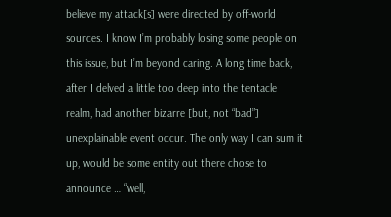believe my attack[s] were directed by off-world sources. I know I’m probably losing some people on this issue, but I’m beyond caring. A long time back, after I delved a little too deep into the tentacle realm, had another bizarre [but, not “bad”] unexplainable event occur. The only way I can sum it up, would be some entity out there chose to announce … “well,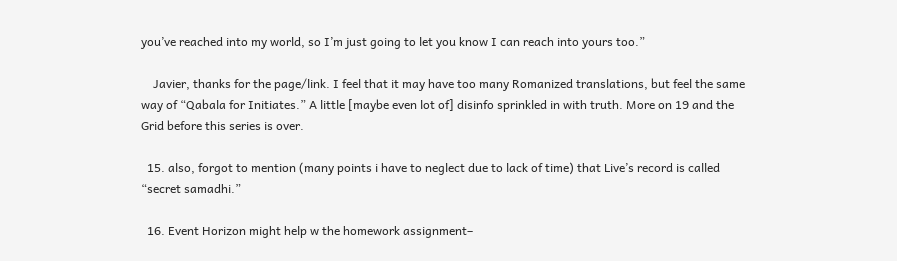you’ve reached into my world, so I’m just going to let you know I can reach into yours too.”

    Javier, thanks for the page/link. I feel that it may have too many Romanized translations, but feel the same way of “Qabala for Initiates.” A little [maybe even lot of] disinfo sprinkled in with truth. More on 19 and the Grid before this series is over.

  15. also, forgot to mention (many points i have to neglect due to lack of time) that Live’s record is called “secret samadhi.”

  16. Event Horizon might help w the homework assignment–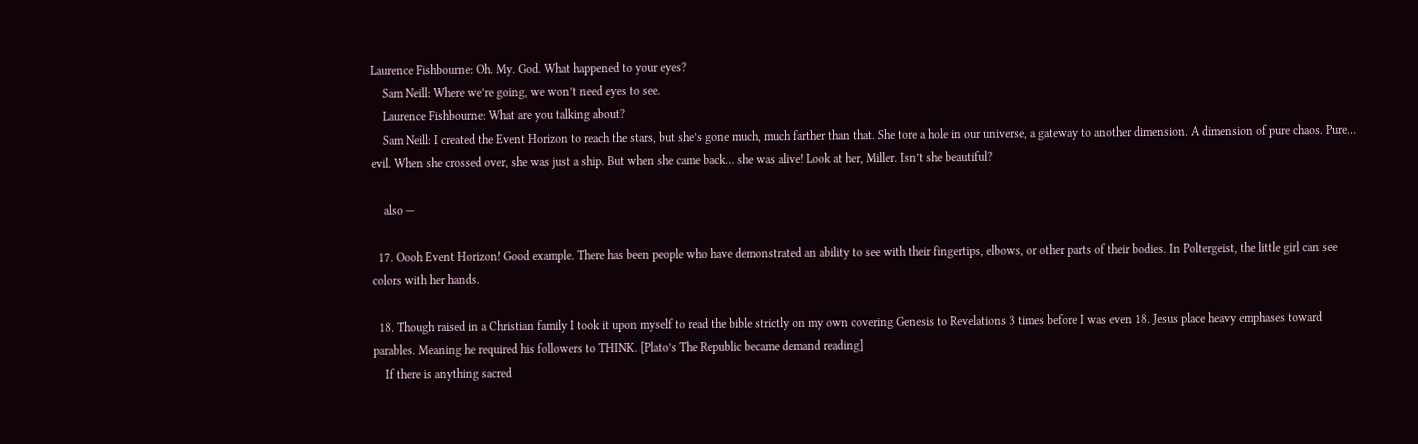Laurence Fishbourne: Oh. My. God. What happened to your eyes?
    Sam Neill: Where we’re going, we won’t need eyes to see.
    Laurence Fishbourne: What are you talking about?
    Sam Neill: I created the Event Horizon to reach the stars, but she’s gone much, much farther than that. She tore a hole in our universe, a gateway to another dimension. A dimension of pure chaos. Pure… evil. When she crossed over, she was just a ship. But when she came back… she was alive! Look at her, Miller. Isn’t she beautiful?

    also —

  17. Oooh Event Horizon! Good example. There has been people who have demonstrated an ability to see with their fingertips, elbows, or other parts of their bodies. In Poltergeist, the little girl can see colors with her hands.

  18. Though raised in a Christian family I took it upon myself to read the bible strictly on my own covering Genesis to Revelations 3 times before I was even 18. Jesus place heavy emphases toward parables. Meaning he required his followers to THINK. [Plato’s The Republic became demand reading]
    If there is anything sacred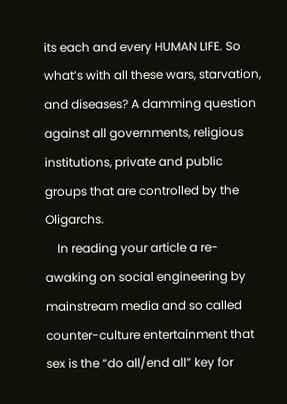its each and every HUMAN LIFE. So what’s with all these wars, starvation, and diseases? A damming question against all governments, religious institutions, private and public groups that are controlled by the Oligarchs.
    In reading your article a re-awaking on social engineering by mainstream media and so called counter-culture entertainment that sex is the “do all/end all” key for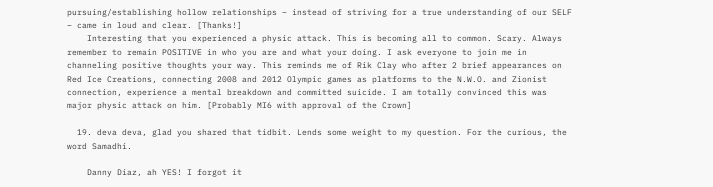pursuing/establishing hollow relationships – instead of striving for a true understanding of our SELF – came in loud and clear. [Thanks!]
    Interesting that you experienced a physic attack. This is becoming all to common. Scary. Always remember to remain POSITIVE in who you are and what your doing. I ask everyone to join me in channeling positive thoughts your way. This reminds me of Rik Clay who after 2 brief appearances on Red Ice Creations, connecting 2008 and 2012 Olympic games as platforms to the N.W.O. and Zionist connection, experience a mental breakdown and committed suicide. I am totally convinced this was major physic attack on him. [Probably MI6 with approval of the Crown]

  19. deva deva, glad you shared that tidbit. Lends some weight to my question. For the curious, the word Samadhi.

    Danny Diaz, ah YES! I forgot it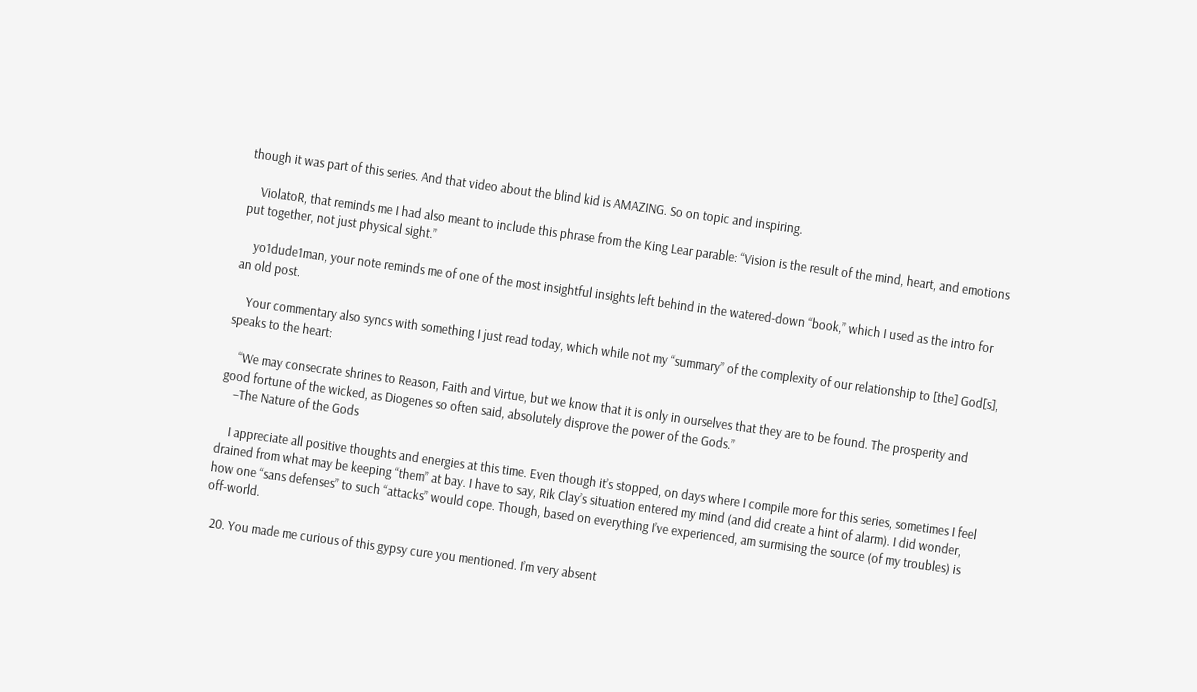though it was part of this series. And that video about the blind kid is AMAZING. So on topic and inspiring.

    ViolatoR, that reminds me I had also meant to include this phrase from the King Lear parable: “Vision is the result of the mind, heart, and emotions put together, not just physical sight.”

    yo1dude1man, your note reminds me of one of the most insightful insights left behind in the watered-down “book,” which I used as the intro for an old post.

    Your commentary also syncs with something I just read today, which while not my “summary” of the complexity of our relationship to [the] God[s], speaks to the heart:

    “We may consecrate shrines to Reason, Faith and Virtue, but we know that it is only in ourselves that they are to be found. The prosperity and good fortune of the wicked, as Diogenes so often said, absolutely disprove the power of the Gods.”
    –The Nature of the Gods

    I appreciate all positive thoughts and energies at this time. Even though it’s stopped, on days where I compile more for this series, sometimes I feel drained from what may be keeping “them” at bay. I have to say, Rik Clay’s situation entered my mind (and did create a hint of alarm). I did wonder, how one “sans defenses” to such “attacks” would cope. Though, based on everything I’ve experienced, am surmising the source (of my troubles) is off-world.

  20. You made me curious of this gypsy cure you mentioned. I’m very absent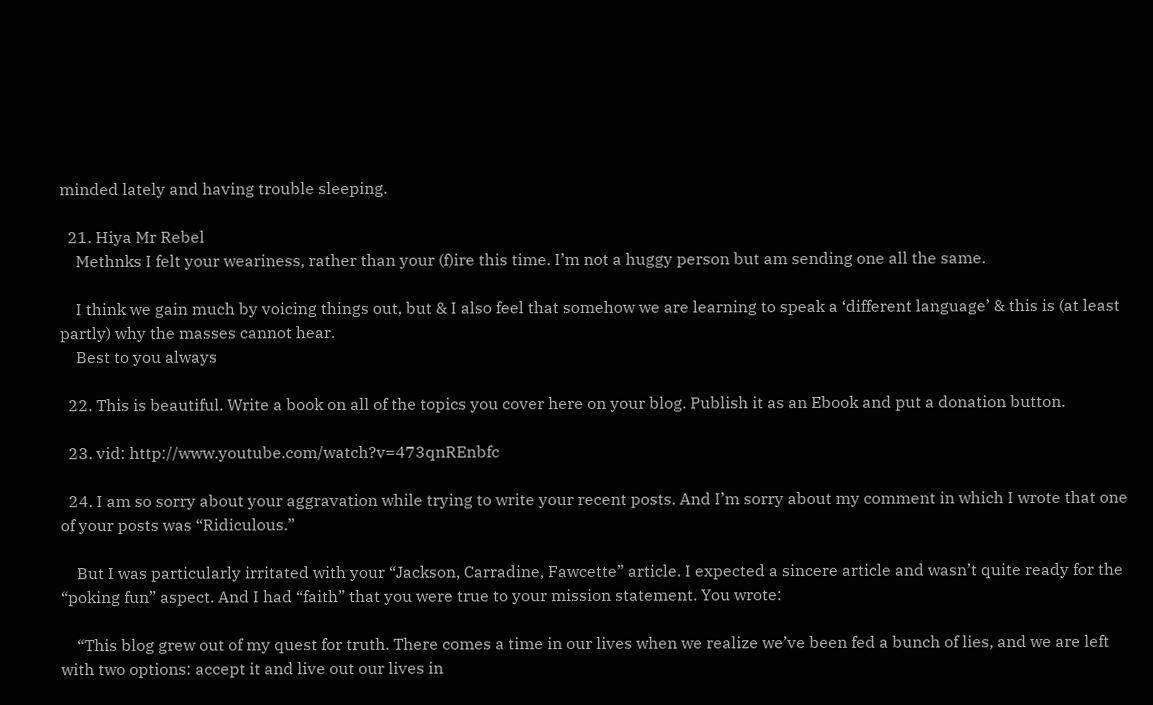minded lately and having trouble sleeping.

  21. Hiya Mr Rebel
    Methnks I felt your weariness, rather than your (f)ire this time. I’m not a huggy person but am sending one all the same.

    I think we gain much by voicing things out, but & I also feel that somehow we are learning to speak a ‘different language’ & this is (at least partly) why the masses cannot hear.
    Best to you always

  22. This is beautiful. Write a book on all of the topics you cover here on your blog. Publish it as an Ebook and put a donation button.

  23. vid: http://www.youtube.com/watch?v=473qnREnbfc

  24. I am so sorry about your aggravation while trying to write your recent posts. And I’m sorry about my comment in which I wrote that one of your posts was “Ridiculous.”

    But I was particularly irritated with your “Jackson, Carradine, Fawcette” article. I expected a sincere article and wasn’t quite ready for the “poking fun” aspect. And I had “faith” that you were true to your mission statement. You wrote:

    “This blog grew out of my quest for truth. There comes a time in our lives when we realize we’ve been fed a bunch of lies, and we are left with two options: accept it and live out our lives in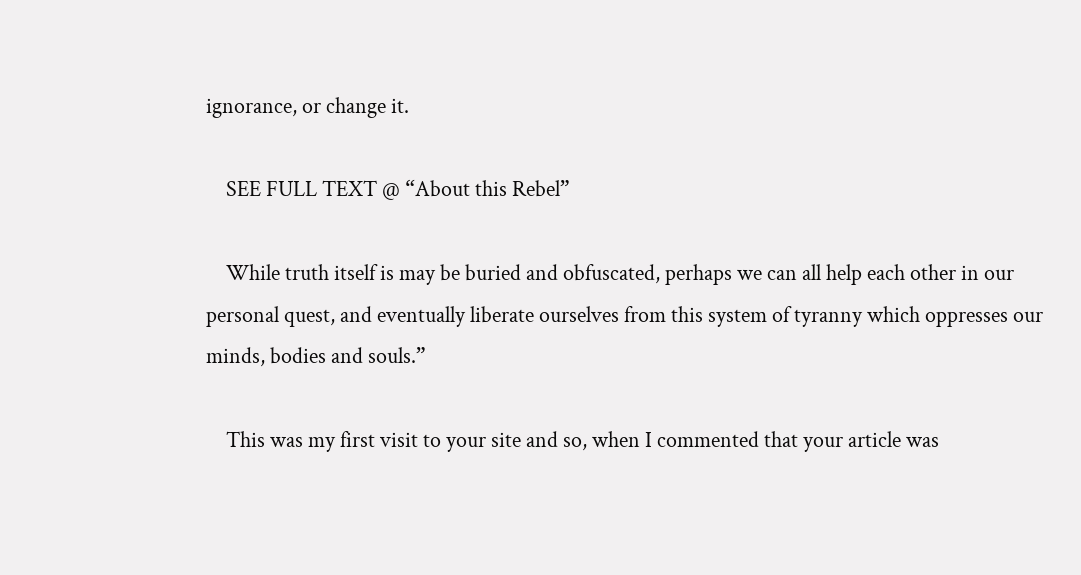ignorance, or change it.

    SEE FULL TEXT @ “About this Rebel”

    While truth itself is may be buried and obfuscated, perhaps we can all help each other in our personal quest, and eventually liberate ourselves from this system of tyranny which oppresses our minds, bodies and souls.”

    This was my first visit to your site and so, when I commented that your article was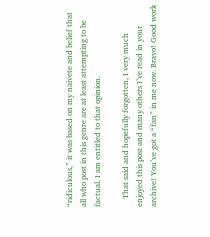“ridiculous,” it was based on my naivete and belief that all who post in this genre are at least attempting to be factual. I am entitled to that opinion.

    That said and hopefully forgotten, I very much enjoyed this post and many others I’ve read in your archive! You’ve got a “fan” in me now. Bravo! Good work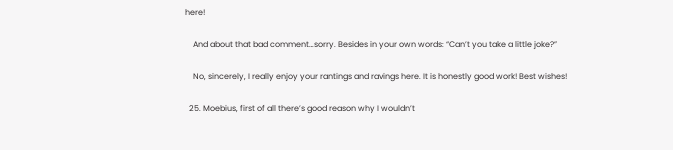here!

    And about that bad comment…sorry. Besides in your own words: “Can’t you take a little joke?”

    No, sincerely, I really enjoy your rantings and ravings here. It is honestly good work! Best wishes!

  25. Moebius, first of all there’s good reason why I wouldn’t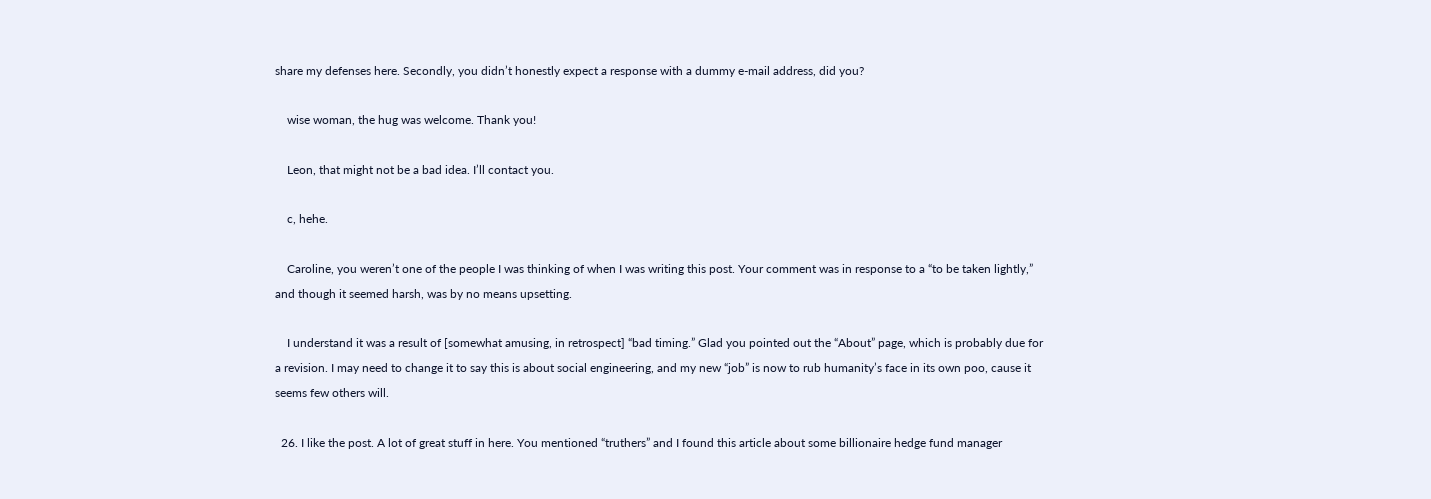share my defenses here. Secondly, you didn’t honestly expect a response with a dummy e-mail address, did you?

    wise woman, the hug was welcome. Thank you!

    Leon, that might not be a bad idea. I’ll contact you.

    c, hehe.

    Caroline, you weren’t one of the people I was thinking of when I was writing this post. Your comment was in response to a “to be taken lightly,” and though it seemed harsh, was by no means upsetting.

    I understand it was a result of [somewhat amusing, in retrospect] “bad timing.” Glad you pointed out the “About” page, which is probably due for a revision. I may need to change it to say this is about social engineering, and my new “job” is now to rub humanity’s face in its own poo, cause it seems few others will.

  26. I like the post. A lot of great stuff in here. You mentioned “truthers” and I found this article about some billionaire hedge fund manager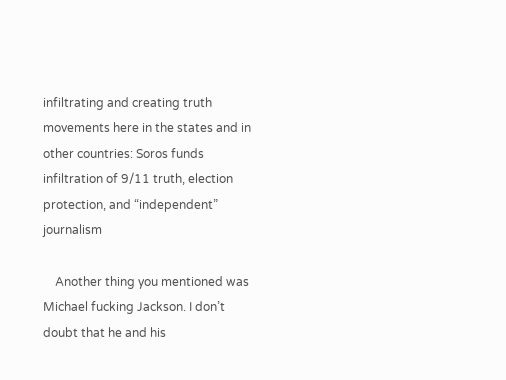infiltrating and creating truth movements here in the states and in other countries: Soros funds infiltration of 9/11 truth, election protection, and “independent” journalism

    Another thing you mentioned was Michael fucking Jackson. I don’t doubt that he and his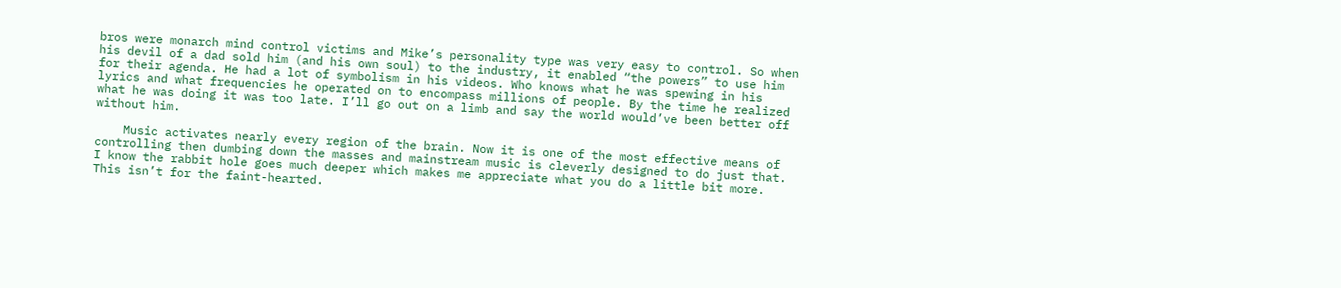bros were monarch mind control victims and Mike’s personality type was very easy to control. So when his devil of a dad sold him (and his own soul) to the industry, it enabled “the powers” to use him for their agenda. He had a lot of symbolism in his videos. Who knows what he was spewing in his lyrics and what frequencies he operated on to encompass millions of people. By the time he realized what he was doing it was too late. I’ll go out on a limb and say the world would’ve been better off without him.

    Music activates nearly every region of the brain. Now it is one of the most effective means of controlling then dumbing down the masses and mainstream music is cleverly designed to do just that. I know the rabbit hole goes much deeper which makes me appreciate what you do a little bit more. This isn’t for the faint-hearted.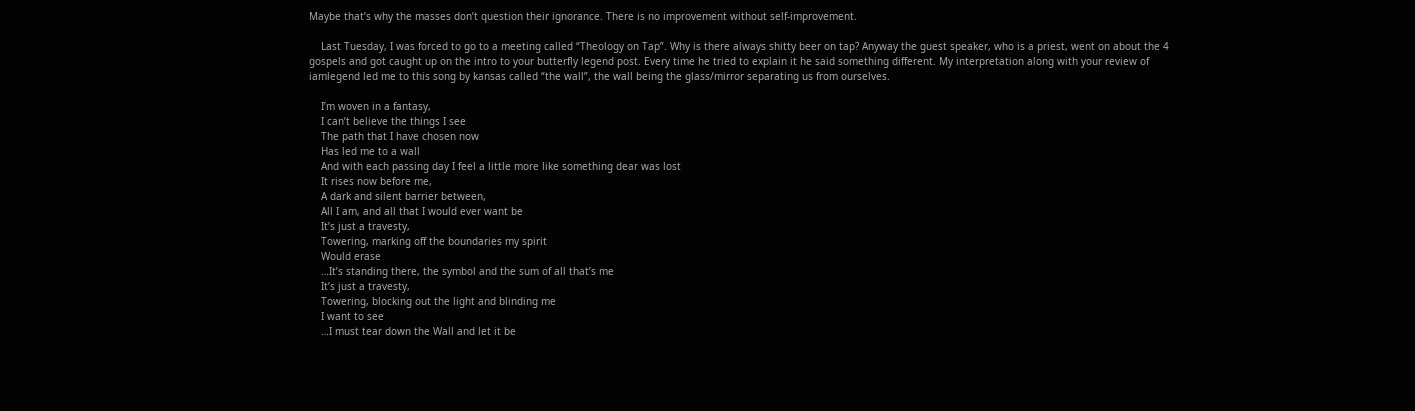Maybe that’s why the masses don’t question their ignorance. There is no improvement without self-improvement.

    Last Tuesday, I was forced to go to a meeting called “Theology on Tap”. Why is there always shitty beer on tap? Anyway the guest speaker, who is a priest, went on about the 4 gospels and got caught up on the intro to your butterfly legend post. Every time he tried to explain it he said something different. My interpretation along with your review of iamlegend led me to this song by kansas called “the wall”, the wall being the glass/mirror separating us from ourselves.

    I’m woven in a fantasy,
    I can’t believe the things I see
    The path that I have chosen now
    Has led me to a wall
    And with each passing day I feel a little more like something dear was lost
    It rises now before me,
    A dark and silent barrier between,
    All I am, and all that I would ever want be
    It’s just a travesty,
    Towering, marking off the boundaries my spirit
    Would erase
    …It’s standing there, the symbol and the sum of all that’s me
    It’s just a travesty,
    Towering, blocking out the light and blinding me
    I want to see
    …I must tear down the Wall and let it be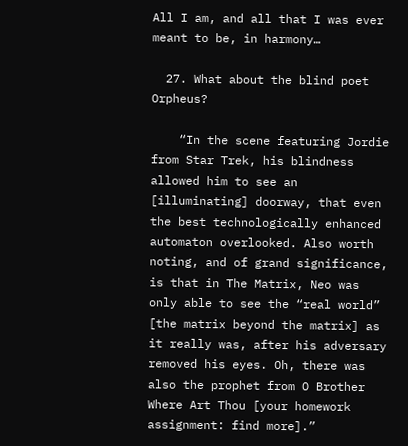All I am, and all that I was ever meant to be, in harmony…

  27. What about the blind poet Orpheus?

    “In the scene featuring Jordie from Star Trek, his blindness allowed him to see an [illuminating] doorway, that even the best technologically enhanced automaton overlooked. Also worth noting, and of grand significance, is that in The Matrix, Neo was only able to see the “real world” [the matrix beyond the matrix] as it really was, after his adversary removed his eyes. Oh, there was also the prophet from O Brother Where Art Thou [your homework assignment: find more].”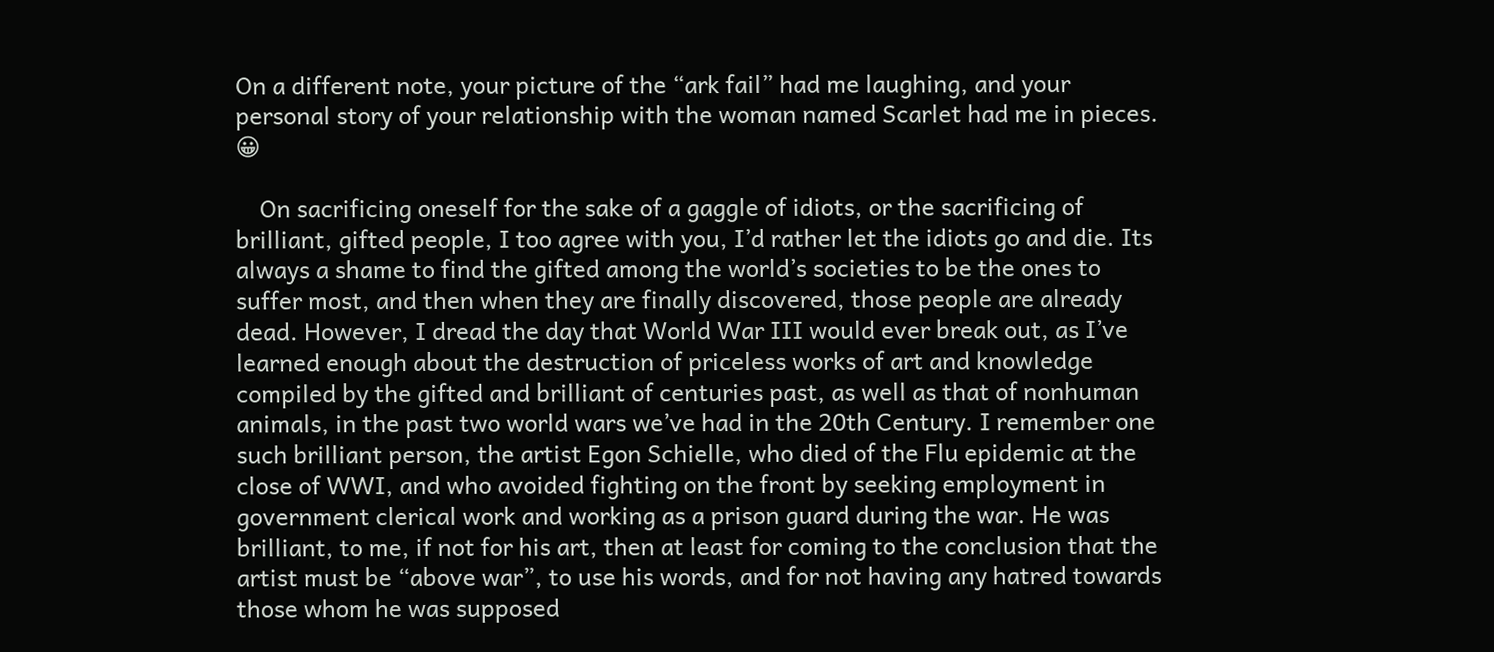On a different note, your picture of the “ark fail” had me laughing, and your personal story of your relationship with the woman named Scarlet had me in pieces. 😀

    On sacrificing oneself for the sake of a gaggle of idiots, or the sacrificing of brilliant, gifted people, I too agree with you, I’d rather let the idiots go and die. Its always a shame to find the gifted among the world’s societies to be the ones to suffer most, and then when they are finally discovered, those people are already dead. However, I dread the day that World War III would ever break out, as I’ve learned enough about the destruction of priceless works of art and knowledge compiled by the gifted and brilliant of centuries past, as well as that of nonhuman animals, in the past two world wars we’ve had in the 20th Century. I remember one such brilliant person, the artist Egon Schielle, who died of the Flu epidemic at the close of WWI, and who avoided fighting on the front by seeking employment in government clerical work and working as a prison guard during the war. He was brilliant, to me, if not for his art, then at least for coming to the conclusion that the artist must be “above war”, to use his words, and for not having any hatred towards those whom he was supposed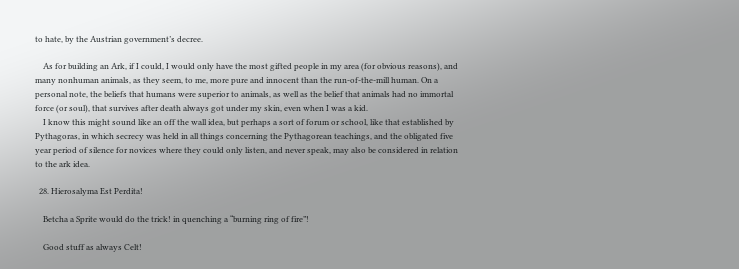to hate, by the Austrian government’s decree.

    As for building an Ark, if I could, I would only have the most gifted people in my area (for obvious reasons), and many nonhuman animals, as they seem, to me, more pure and innocent than the run-of-the-mill human. On a personal note, the beliefs that humans were superior to animals, as well as the belief that animals had no immortal force (or soul), that survives after death always got under my skin, even when I was a kid.
    I know this might sound like an off the wall idea, but perhaps a sort of forum or school, like that established by Pythagoras, in which secrecy was held in all things concerning the Pythagorean teachings, and the obligated five year period of silence for novices where they could only listen, and never speak, may also be considered in relation to the ark idea.

  28. Hierosalyma Est Perdita!

    Betcha a Sprite would do the trick! in quenching a “burning ring of fire”!

    Good stuff as always Celt!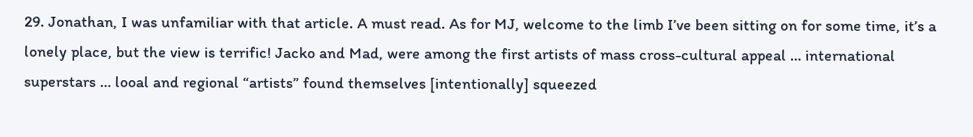29. Jonathan, I was unfamiliar with that article. A must read. As for MJ, welcome to the limb I’ve been sitting on for some time, it’s a lonely place, but the view is terrific! Jacko and Mad, were among the first artists of mass cross-cultural appeal … international superstars … looal and regional “artists” found themselves [intentionally] squeezed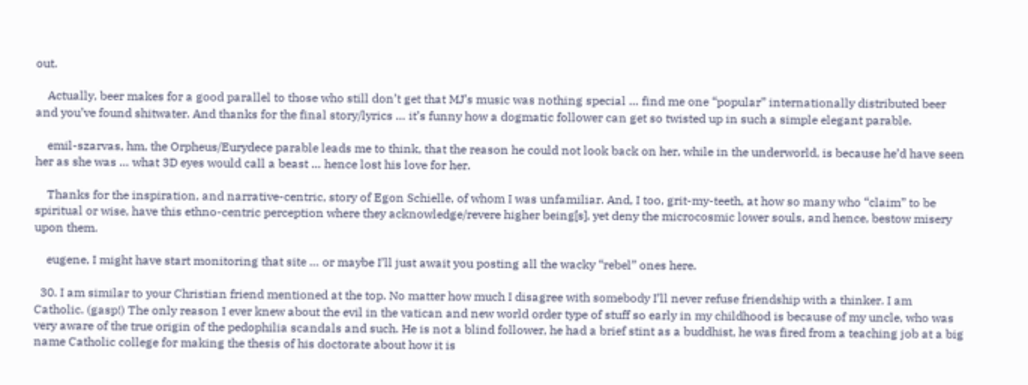out.

    Actually, beer makes for a good parallel to those who still don’t get that MJ’s music was nothing special … find me one “popular” internationally distributed beer and you’ve found shitwater. And thanks for the final story/lyrics … it’s funny how a dogmatic follower can get so twisted up in such a simple elegant parable.

    emil-szarvas, hm, the Orpheus/Eurydece parable leads me to think, that the reason he could not look back on her, while in the underworld, is because he’d have seen her as she was … what 3D eyes would call a beast … hence lost his love for her.

    Thanks for the inspiration, and narrative-centric, story of Egon Schielle, of whom I was unfamiliar. And, I too, grit-my-teeth, at how so many who “claim” to be spiritual or wise, have this ethno-centric perception where they acknowledge/revere higher being[s], yet deny the microcosmic lower souls, and hence, bestow misery upon them.

    eugene, I might have start monitoring that site … or maybe I’ll just await you posting all the wacky “rebel” ones here.

  30. I am similar to your Christian friend mentioned at the top. No matter how much I disagree with somebody I’ll never refuse friendship with a thinker. I am Catholic. (gasp!) The only reason I ever knew about the evil in the vatican and new world order type of stuff so early in my childhood is because of my uncle, who was very aware of the true origin of the pedophilia scandals and such. He is not a blind follower, he had a brief stint as a buddhist, he was fired from a teaching job at a big name Catholic college for making the thesis of his doctorate about how it is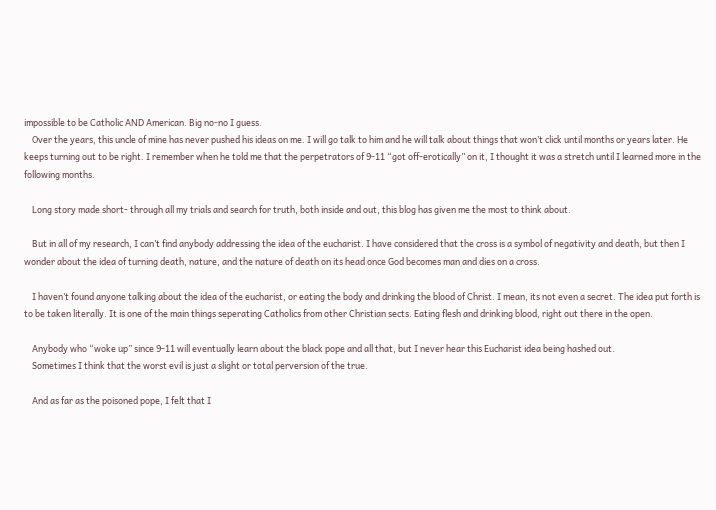impossible to be Catholic AND American. Big no-no I guess.
    Over the years, this uncle of mine has never pushed his ideas on me. I will go talk to him and he will talk about things that won’t click until months or years later. He keeps turning out to be right. I remember when he told me that the perpetrators of 9-11 “got off-erotically” on it, I thought it was a stretch until I learned more in the following months.

    Long story made short- through all my trials and search for truth, both inside and out, this blog has given me the most to think about.

    But in all of my research, I can’t find anybody addressing the idea of the eucharist. I have considered that the cross is a symbol of negativity and death, but then I wonder about the idea of turning death, nature, and the nature of death on its head once God becomes man and dies on a cross.

    I haven’t found anyone talking about the idea of the eucharist, or eating the body and drinking the blood of Christ. I mean, its not even a secret. The idea put forth is to be taken literally. It is one of the main things seperating Catholics from other Christian sects. Eating flesh and drinking blood, right out there in the open.

    Anybody who “woke up” since 9-11 will eventually learn about the black pope and all that, but I never hear this Eucharist idea being hashed out.
    Sometimes I think that the worst evil is just a slight or total perversion of the true.

    And as far as the poisoned pope, I felt that I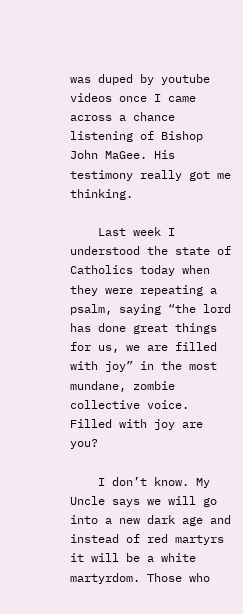was duped by youtube videos once I came across a chance listening of Bishop John MaGee. His testimony really got me thinking.

    Last week I understood the state of Catholics today when they were repeating a psalm, saying “the lord has done great things for us, we are filled with joy” in the most mundane, zombie collective voice. Filled with joy are you?

    I don’t know. My Uncle says we will go into a new dark age and instead of red martyrs it will be a white martyrdom. Those who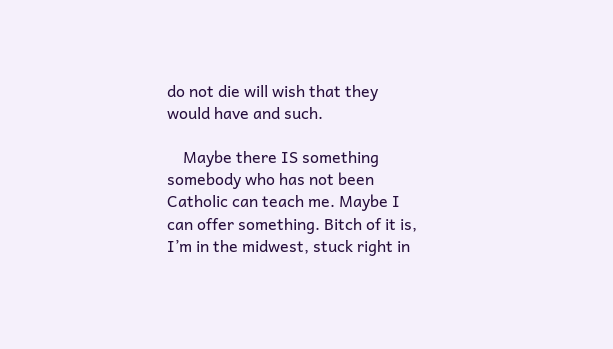do not die will wish that they would have and such.

    Maybe there IS something somebody who has not been Catholic can teach me. Maybe I can offer something. Bitch of it is, I’m in the midwest, stuck right in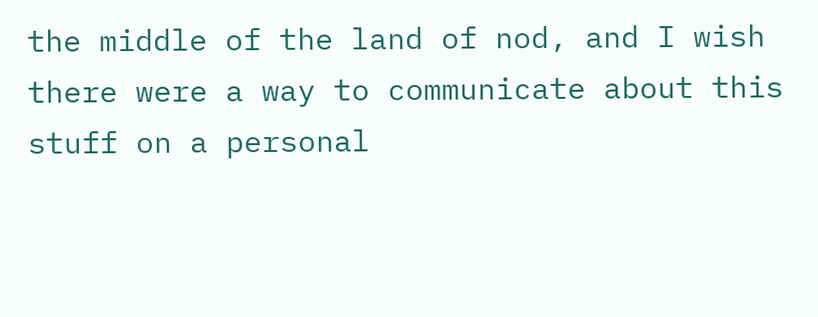the middle of the land of nod, and I wish there were a way to communicate about this stuff on a personal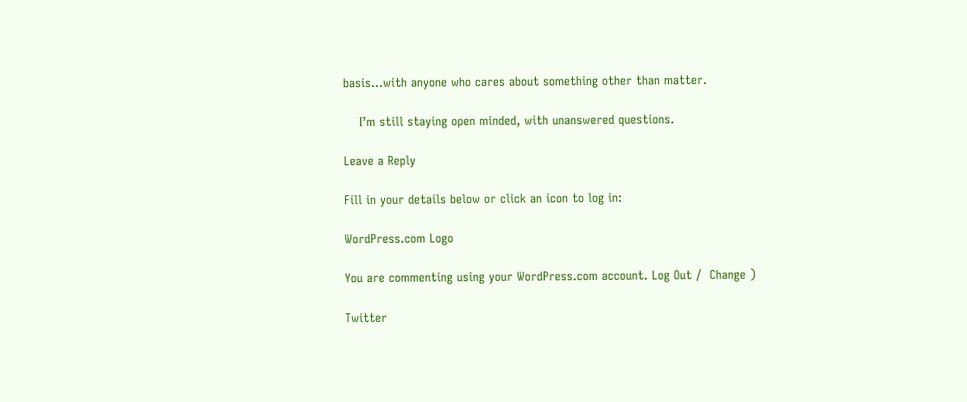basis…with anyone who cares about something other than matter.

    I’m still staying open minded, with unanswered questions.

Leave a Reply

Fill in your details below or click an icon to log in:

WordPress.com Logo

You are commenting using your WordPress.com account. Log Out /  Change )

Twitter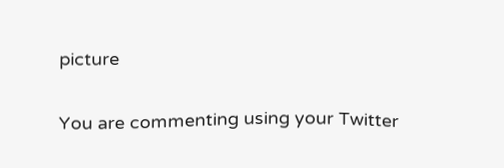picture

You are commenting using your Twitter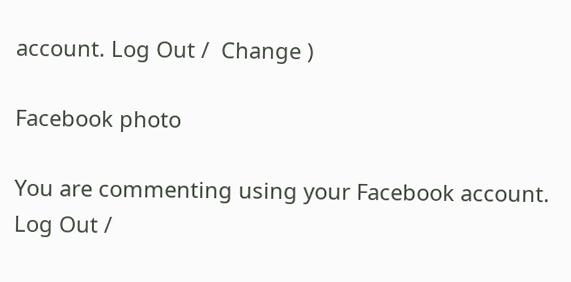account. Log Out /  Change )

Facebook photo

You are commenting using your Facebook account. Log Out /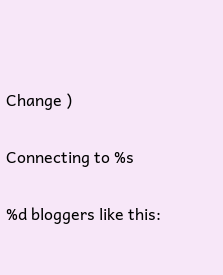Change )

Connecting to %s

%d bloggers like this: